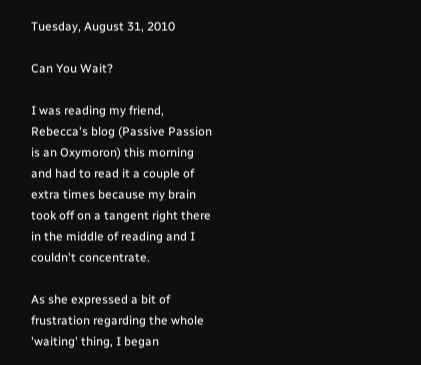Tuesday, August 31, 2010

Can You Wait?

I was reading my friend, Rebecca's blog (Passive Passion is an Oxymoron) this morning and had to read it a couple of extra times because my brain took off on a tangent right there in the middle of reading and I couldn't concentrate.

As she expressed a bit of frustration regarding the whole 'waiting' thing, I began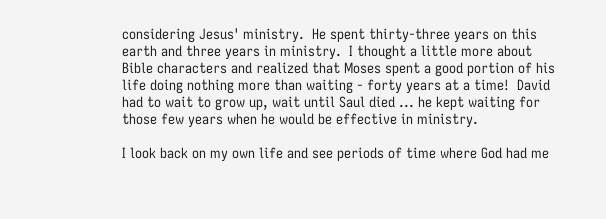considering Jesus' ministry.  He spent thirty-three years on this earth and three years in ministry.  I thought a little more about Bible characters and realized that Moses spent a good portion of his life doing nothing more than waiting - forty years at a time!  David had to wait to grow up, wait until Saul died ... he kept waiting for those few years when he would be effective in ministry.

I look back on my own life and see periods of time where God had me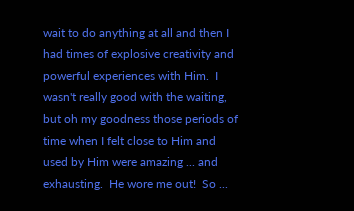wait to do anything at all and then I had times of explosive creativity and powerful experiences with Him.  I wasn't really good with the waiting, but oh my goodness those periods of time when I felt close to Him and used by Him were amazing ... and exhausting.  He wore me out!  So ...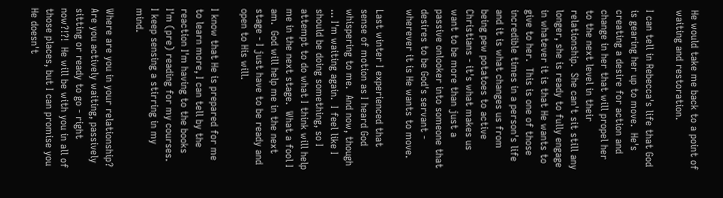He would take me back to a point of waiting and restoration.

I can tell in Rebecca's life that God is gearing her up to move.  He's creating a desire for action and change in her that will propel her to the next level in their relationship.  She can't sit still any longer, she is ready to fully engage in whatever it is that He wants to give to her.  This is one of those incredible times in a person's life and it is what changes us from being pew potatoes to active Christians - it's what makes us want to be more than just a passive onlooker into someone that desires to be God's servant - wherever it is He wants to move.

Last winter I experienced that sense of motion as I heard God whispering to me.  And now, though ... I'm waiting again.  I feel like I should be doing something, so I attempt to do what I think will help me in the next stage.  What a fool I am.  God will help me in the next stage - I just have to be ready and open to His will.

I know that He is prepared for me to learn more, I can tell by the reaction I'm having to the books I'm (pre) reading for my courses.  I keep sensing a stirring in my mind.

Where are you in your relationship?  Are you actively waiting, passively sitting or ready to go - right now?!?!  He will be with you in all of those places, but I can promise you He doesn't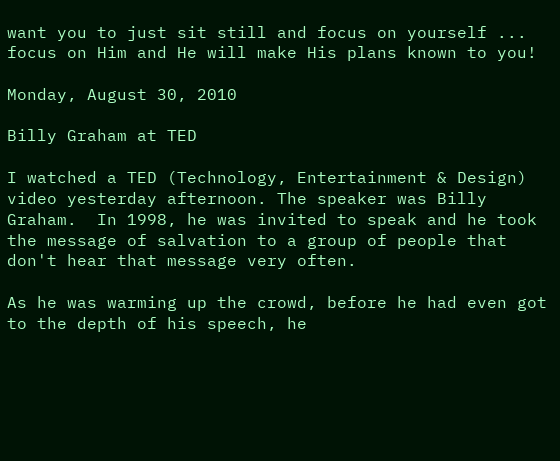want you to just sit still and focus on yourself ... focus on Him and He will make His plans known to you!

Monday, August 30, 2010

Billy Graham at TED

I watched a TED (Technology, Entertainment & Design) video yesterday afternoon. The speaker was Billy Graham.  In 1998, he was invited to speak and he took the message of salvation to a group of people that don't hear that message very often.

As he was warming up the crowd, before he had even got to the depth of his speech, he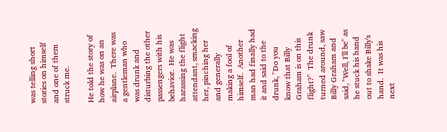was telling short stories on himself and one of them struck me.

He told the story of how he was on an airplane.  There was a gentleman who was drunk and disturbing the other passengers with his behavior.  He was harassing the flight attendant, smacking her, pinching her and generally making a fool of himself.  Another man had finally had it and said to the drunk, "Do you know that Billy Graham is on this flight?"  The drunk turned around, saw Billy Graham and said, "Well, I'll be" as he stuck his hand out to shake Billy's hand.  It was his next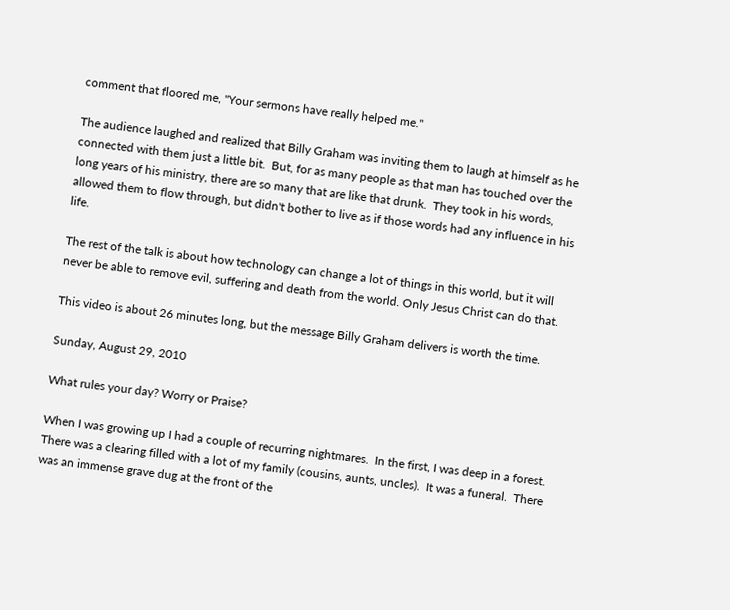comment that floored me, "Your sermons have really helped me."

The audience laughed and realized that Billy Graham was inviting them to laugh at himself as he connected with them just a little bit.  But, for as many people as that man has touched over the long years of his ministry, there are so many that are like that drunk.  They took in his words, allowed them to flow through, but didn't bother to live as if those words had any influence in his life.

The rest of the talk is about how technology can change a lot of things in this world, but it will never be able to remove evil, suffering and death from the world. Only Jesus Christ can do that.

This video is about 26 minutes long, but the message Billy Graham delivers is worth the time.

Sunday, August 29, 2010

What rules your day? Worry or Praise?

When I was growing up I had a couple of recurring nightmares.  In the first, I was deep in a forest.  There was a clearing filled with a lot of my family (cousins, aunts, uncles).  It was a funeral.  There was an immense grave dug at the front of the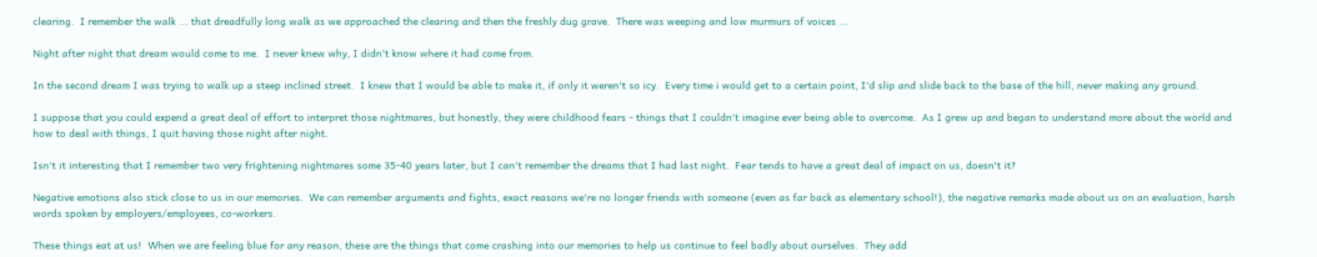clearing.  I remember the walk ... that dreadfully long walk as we approached the clearing and then the freshly dug grave.  There was weeping and low murmurs of voices ...

Night after night that dream would come to me.  I never knew why, I didn't know where it had come from.

In the second dream I was trying to walk up a steep inclined street.  I knew that I would be able to make it, if only it weren't so icy.  Every time i would get to a certain point, I'd slip and slide back to the base of the hill, never making any ground.

I suppose that you could expend a great deal of effort to interpret those nightmares, but honestly, they were childhood fears - things that I couldn't imagine ever being able to overcome.  As I grew up and began to understand more about the world and how to deal with things, I quit having those night after night.

Isn't it interesting that I remember two very frightening nightmares some 35-40 years later, but I can't remember the dreams that I had last night.  Fear tends to have a great deal of impact on us, doesn't it?

Negative emotions also stick close to us in our memories.  We can remember arguments and fights, exact reasons we're no longer friends with someone (even as far back as elementary school!), the negative remarks made about us on an evaluation, harsh words spoken by employers/employees, co-workers.

These things eat at us!  When we are feeling blue for any reason, these are the things that come crashing into our memories to help us continue to feel badly about ourselves.  They add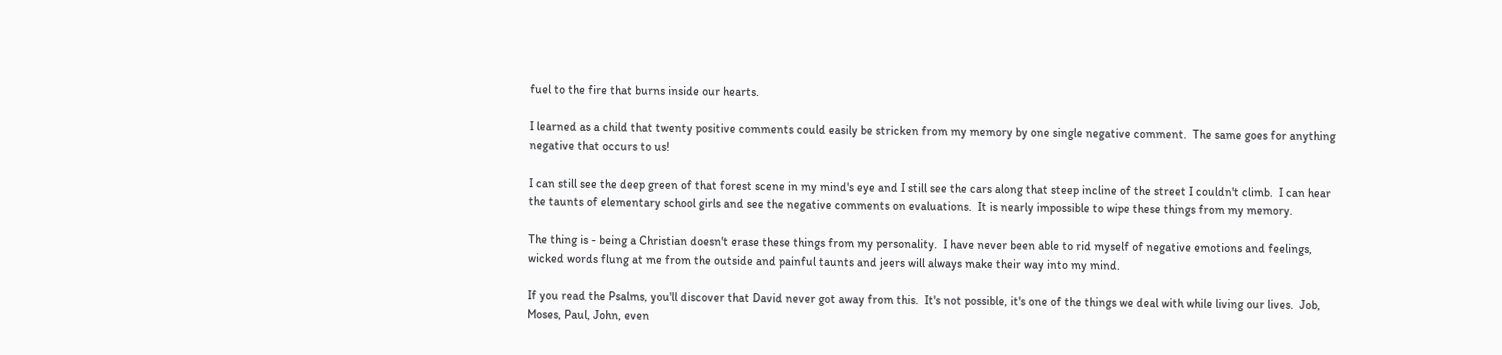fuel to the fire that burns inside our hearts.

I learned as a child that twenty positive comments could easily be stricken from my memory by one single negative comment.  The same goes for anything negative that occurs to us!

I can still see the deep green of that forest scene in my mind's eye and I still see the cars along that steep incline of the street I couldn't climb.  I can hear the taunts of elementary school girls and see the negative comments on evaluations.  It is nearly impossible to wipe these things from my memory.

The thing is - being a Christian doesn't erase these things from my personality.  I have never been able to rid myself of negative emotions and feelings, wicked words flung at me from the outside and painful taunts and jeers will always make their way into my mind.

If you read the Psalms, you'll discover that David never got away from this.  It's not possible, it's one of the things we deal with while living our lives.  Job, Moses, Paul, John, even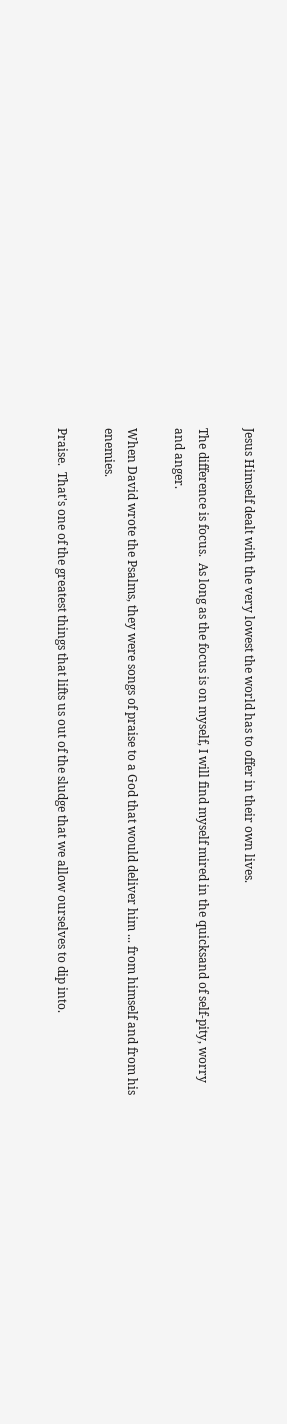Jesus Himself dealt with the very lowest the world has to offer in their own lives.

The difference is focus.  As long as the focus is on myself, I will find myself mired in the quicksand of self-pity, worry and anger.

When David wrote the Psalms, they were songs of praise to a God that would deliver him ... from himself and from his enemies.

Praise.  That's one of the greatest things that lifts us out of the sludge that we allow ourselves to dip into.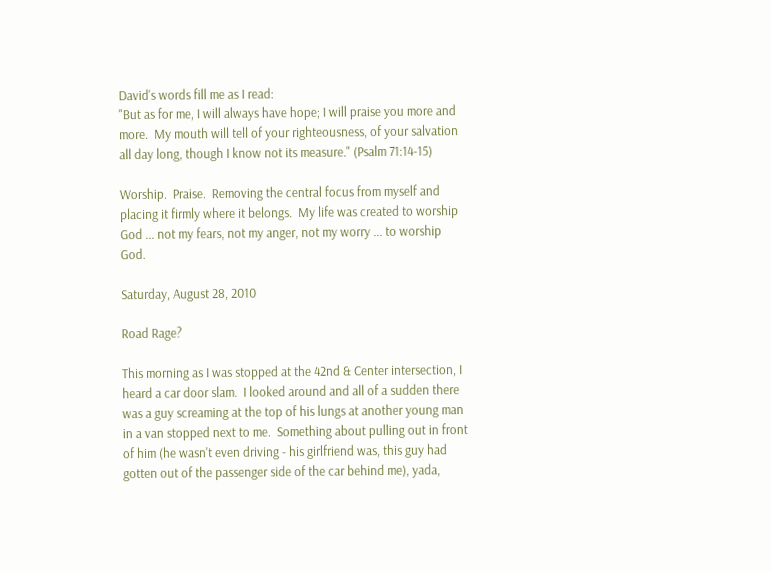David's words fill me as I read:
"But as for me, I will always have hope; I will praise you more and more.  My mouth will tell of your righteousness, of your salvation all day long, though I know not its measure." (Psalm 71:14-15)

Worship.  Praise.  Removing the central focus from myself and placing it firmly where it belongs.  My life was created to worship God ... not my fears, not my anger, not my worry ... to worship God.

Saturday, August 28, 2010

Road Rage?

This morning as I was stopped at the 42nd & Center intersection, I heard a car door slam.  I looked around and all of a sudden there was a guy screaming at the top of his lungs at another young man in a van stopped next to me.  Something about pulling out in front of him (he wasn't even driving - his girlfriend was, this guy had gotten out of the passenger side of the car behind me), yada,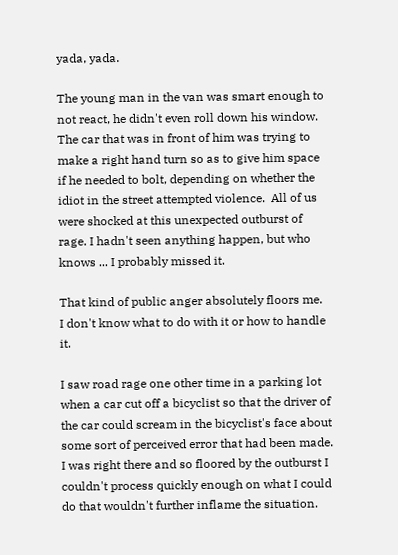yada, yada.

The young man in the van was smart enough to not react, he didn't even roll down his window.  The car that was in front of him was trying to make a right hand turn so as to give him space if he needed to bolt, depending on whether the idiot in the street attempted violence.  All of us were shocked at this unexpected outburst of rage. I hadn't seen anything happen, but who knows ... I probably missed it.

That kind of public anger absolutely floors me.  I don't know what to do with it or how to handle it.

I saw road rage one other time in a parking lot when a car cut off a bicyclist so that the driver of the car could scream in the bicyclist's face about some sort of perceived error that had been made.  I was right there and so floored by the outburst I couldn't process quickly enough on what I could do that wouldn't further inflame the situation.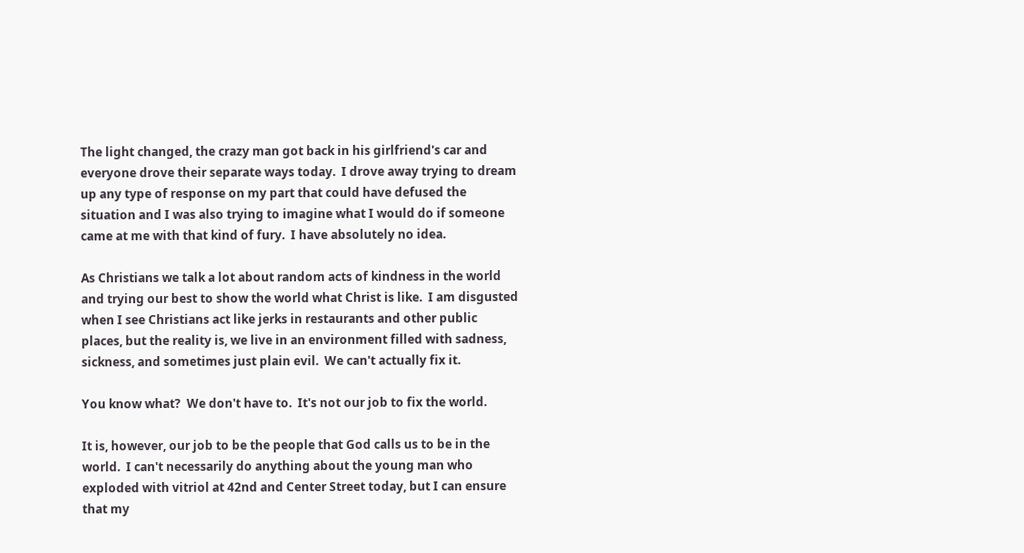The light changed, the crazy man got back in his girlfriend's car and everyone drove their separate ways today.  I drove away trying to dream up any type of response on my part that could have defused the situation and I was also trying to imagine what I would do if someone came at me with that kind of fury.  I have absolutely no idea.

As Christians we talk a lot about random acts of kindness in the world and trying our best to show the world what Christ is like.  I am disgusted when I see Christians act like jerks in restaurants and other public places, but the reality is, we live in an environment filled with sadness, sickness, and sometimes just plain evil.  We can't actually fix it.

You know what?  We don't have to.  It's not our job to fix the world.

It is, however, our job to be the people that God calls us to be in the world.  I can't necessarily do anything about the young man who exploded with vitriol at 42nd and Center Street today, but I can ensure that my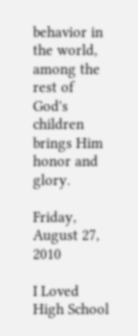behavior in the world, among the rest of God's children brings Him honor and glory.

Friday, August 27, 2010

I Loved High School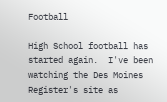Football

High School football has started again.  I've been watching the Des Moines Register's site as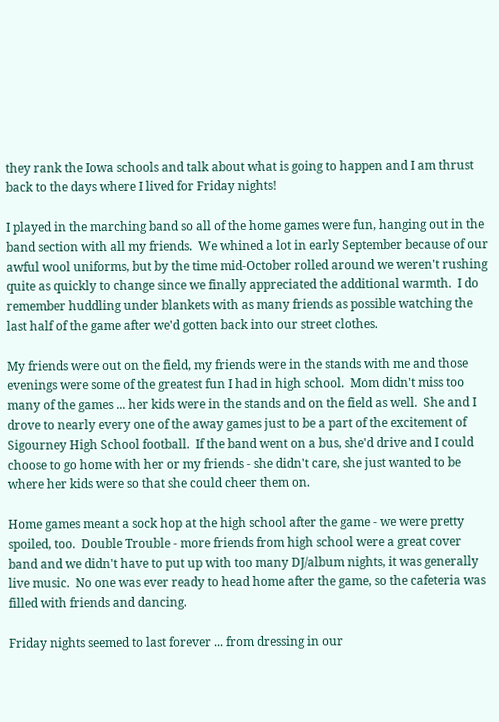they rank the Iowa schools and talk about what is going to happen and I am thrust back to the days where I lived for Friday nights!

I played in the marching band so all of the home games were fun, hanging out in the band section with all my friends.  We whined a lot in early September because of our awful wool uniforms, but by the time mid-October rolled around we weren't rushing quite as quickly to change since we finally appreciated the additional warmth.  I do remember huddling under blankets with as many friends as possible watching the last half of the game after we'd gotten back into our street clothes.

My friends were out on the field, my friends were in the stands with me and those evenings were some of the greatest fun I had in high school.  Mom didn't miss too many of the games ... her kids were in the stands and on the field as well.  She and I drove to nearly every one of the away games just to be a part of the excitement of Sigourney High School football.  If the band went on a bus, she'd drive and I could choose to go home with her or my friends - she didn't care, she just wanted to be where her kids were so that she could cheer them on.

Home games meant a sock hop at the high school after the game - we were pretty spoiled, too.  Double Trouble - more friends from high school were a great cover band and we didn't have to put up with too many DJ/album nights, it was generally live music.  No one was ever ready to head home after the game, so the cafeteria was filled with friends and dancing.

Friday nights seemed to last forever ... from dressing in our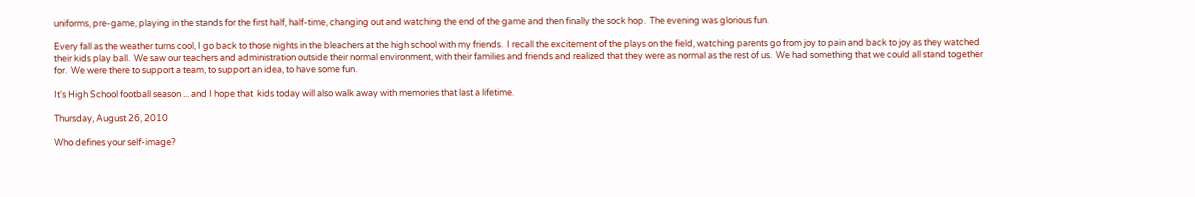uniforms, pre-game, playing in the stands for the first half, half-time, changing out and watching the end of the game and then finally the sock hop.  The evening was glorious fun.

Every fall as the weather turns cool, I go back to those nights in the bleachers at the high school with my friends.  I recall the excitement of the plays on the field, watching parents go from joy to pain and back to joy as they watched their kids play ball.  We saw our teachers and administration outside their normal environment, with their families and friends and realized that they were as normal as the rest of us.  We had something that we could all stand together for.  We were there to support a team, to support an idea, to have some fun.

It's High School football season ... and I hope that  kids today will also walk away with memories that last a lifetime.

Thursday, August 26, 2010

Who defines your self-image?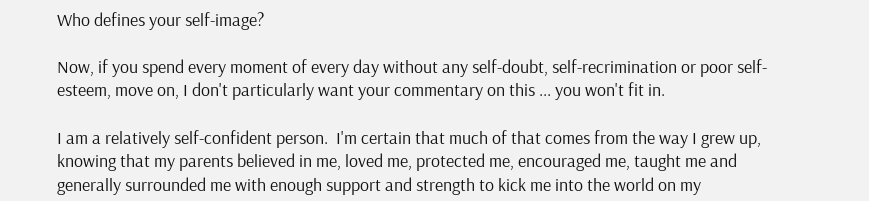Who defines your self-image?

Now, if you spend every moment of every day without any self-doubt, self-recrimination or poor self-esteem, move on, I don't particularly want your commentary on this ... you won't fit in.

I am a relatively self-confident person.  I'm certain that much of that comes from the way I grew up, knowing that my parents believed in me, loved me, protected me, encouraged me, taught me and generally surrounded me with enough support and strength to kick me into the world on my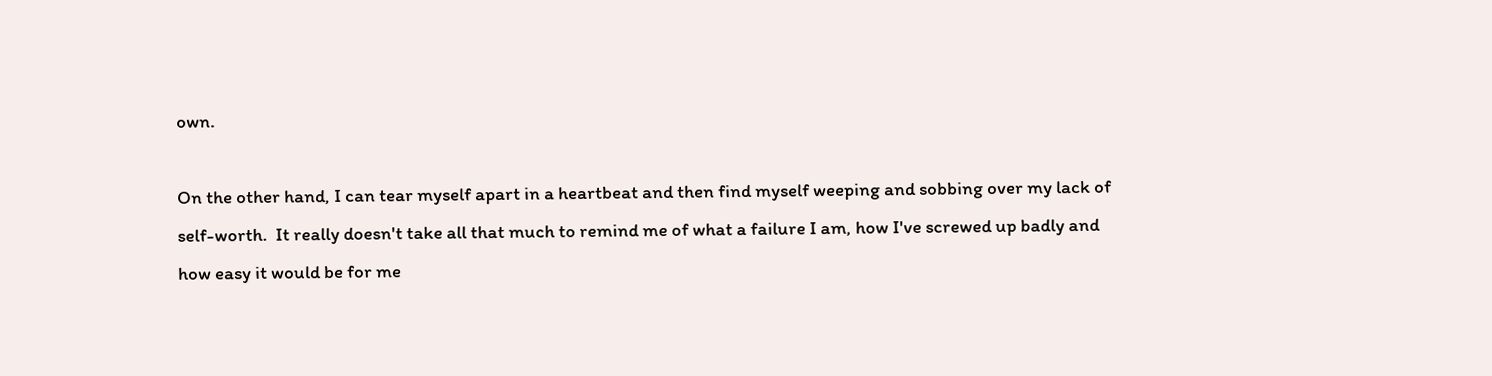own.

On the other hand, I can tear myself apart in a heartbeat and then find myself weeping and sobbing over my lack of self-worth.  It really doesn't take all that much to remind me of what a failure I am, how I've screwed up badly and how easy it would be for me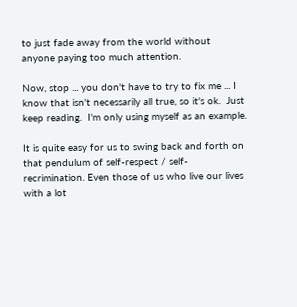to just fade away from the world without anyone paying too much attention.

Now, stop ... you don't have to try to fix me ... I know that isn't necessarily all true, so it's ok.  Just keep reading.  I'm only using myself as an example.

It is quite easy for us to swing back and forth on that pendulum of self-respect / self-recrimination. Even those of us who live our lives with a lot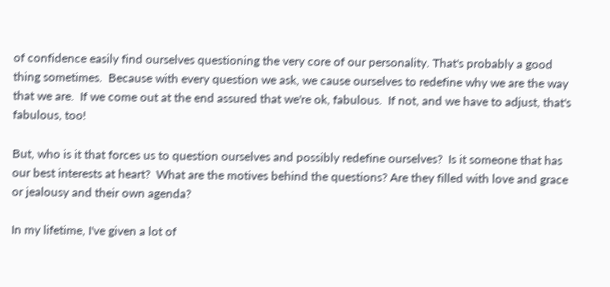of confidence easily find ourselves questioning the very core of our personality. That's probably a good thing sometimes.  Because with every question we ask, we cause ourselves to redefine why we are the way that we are.  If we come out at the end assured that we're ok, fabulous.  If not, and we have to adjust, that's fabulous, too!

But, who is it that forces us to question ourselves and possibly redefine ourselves?  Is it someone that has our best interests at heart?  What are the motives behind the questions? Are they filled with love and grace or jealousy and their own agenda?

In my lifetime, I've given a lot of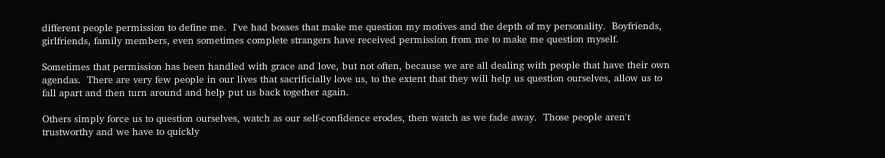different people permission to define me.  I've had bosses that make me question my motives and the depth of my personality.  Boyfriends, girlfriends, family members, even sometimes complete strangers have received permission from me to make me question myself.

Sometimes that permission has been handled with grace and love, but not often, because we are all dealing with people that have their own agendas.  There are very few people in our lives that sacrificially love us, to the extent that they will help us question ourselves, allow us to fall apart and then turn around and help put us back together again.

Others simply force us to question ourselves, watch as our self-confidence erodes, then watch as we fade away.  Those people aren't trustworthy and we have to quickly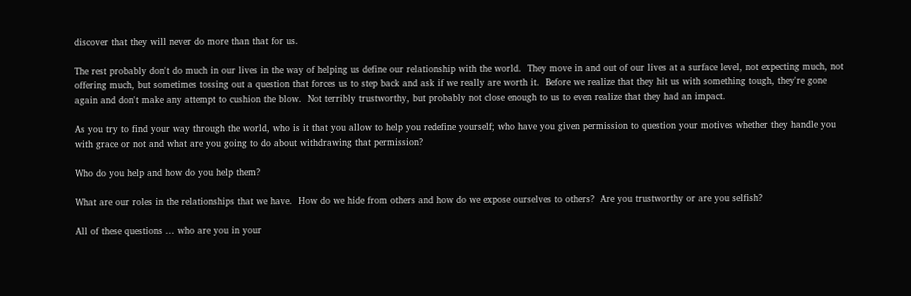discover that they will never do more than that for us.

The rest probably don't do much in our lives in the way of helping us define our relationship with the world.  They move in and out of our lives at a surface level, not expecting much, not offering much, but sometimes tossing out a question that forces us to step back and ask if we really are worth it.  Before we realize that they hit us with something tough, they're gone again and don't make any attempt to cushion the blow.  Not terribly trustworthy, but probably not close enough to us to even realize that they had an impact.

As you try to find your way through the world, who is it that you allow to help you redefine yourself; who have you given permission to question your motives whether they handle you with grace or not and what are you going to do about withdrawing that permission?

Who do you help and how do you help them?

What are our roles in the relationships that we have.  How do we hide from others and how do we expose ourselves to others?  Are you trustworthy or are you selfish?

All of these questions ... who are you in your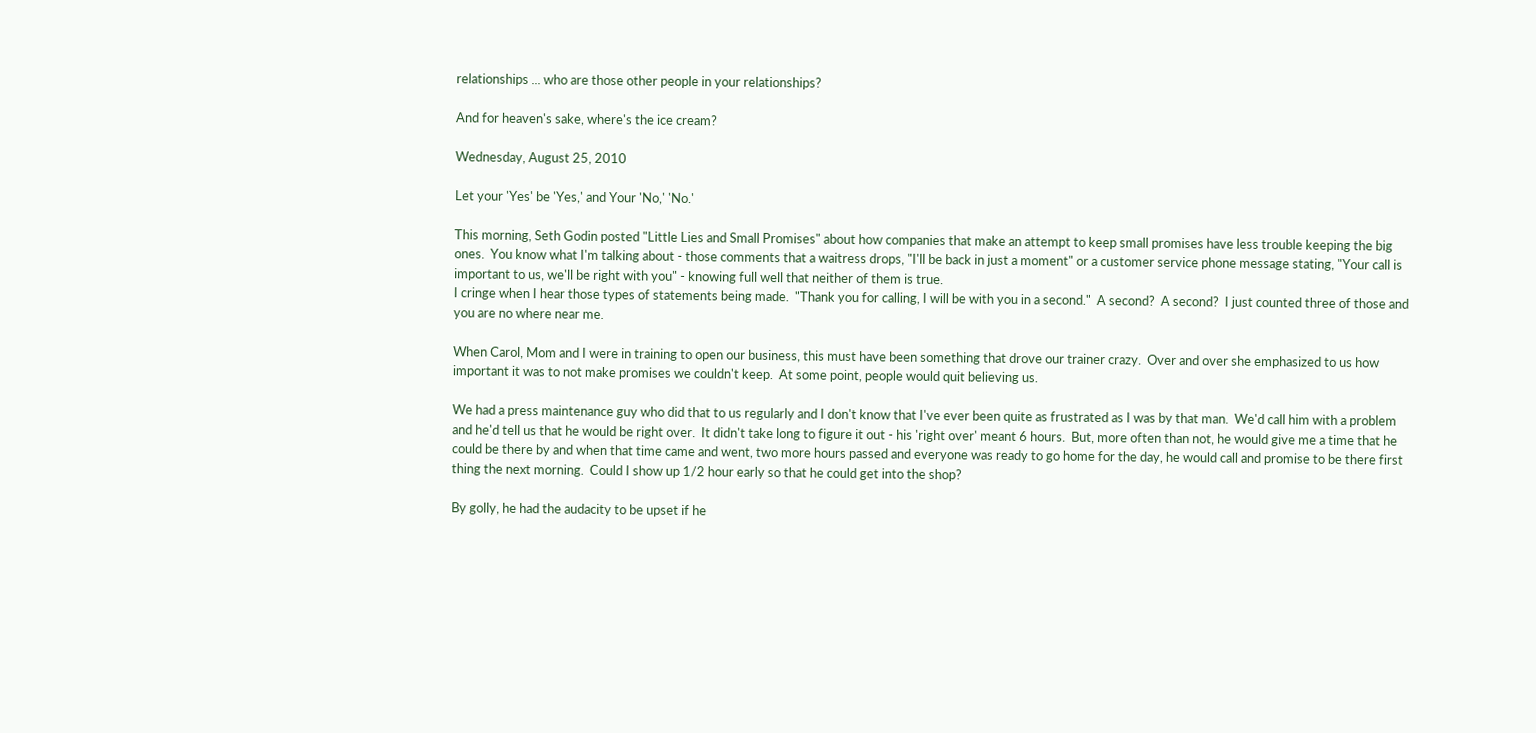relationships ... who are those other people in your relationships?

And for heaven's sake, where's the ice cream?

Wednesday, August 25, 2010

Let your 'Yes' be 'Yes,' and Your 'No,' 'No.'

This morning, Seth Godin posted "Little Lies and Small Promises" about how companies that make an attempt to keep small promises have less trouble keeping the big ones.  You know what I'm talking about - those comments that a waitress drops, "I'll be back in just a moment" or a customer service phone message stating, "Your call is important to us, we'll be right with you" - knowing full well that neither of them is true.
I cringe when I hear those types of statements being made.  "Thank you for calling, I will be with you in a second."  A second?  A second?  I just counted three of those and you are no where near me.

When Carol, Mom and I were in training to open our business, this must have been something that drove our trainer crazy.  Over and over she emphasized to us how important it was to not make promises we couldn't keep.  At some point, people would quit believing us.

We had a press maintenance guy who did that to us regularly and I don't know that I've ever been quite as frustrated as I was by that man.  We'd call him with a problem and he'd tell us that he would be right over.  It didn't take long to figure it out - his 'right over' meant 6 hours.  But, more often than not, he would give me a time that he could be there by and when that time came and went, two more hours passed and everyone was ready to go home for the day, he would call and promise to be there first thing the next morning.  Could I show up 1/2 hour early so that he could get into the shop?

By golly, he had the audacity to be upset if he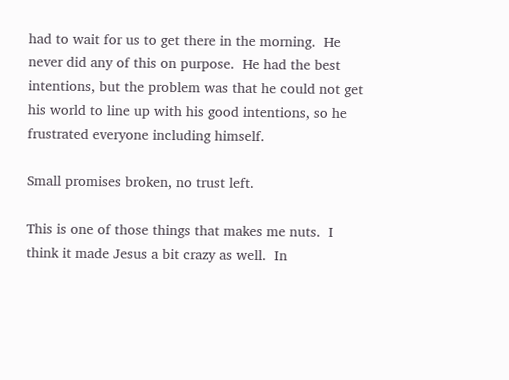had to wait for us to get there in the morning.  He never did any of this on purpose.  He had the best intentions, but the problem was that he could not get his world to line up with his good intentions, so he frustrated everyone including himself.

Small promises broken, no trust left.

This is one of those things that makes me nuts.  I think it made Jesus a bit crazy as well.  In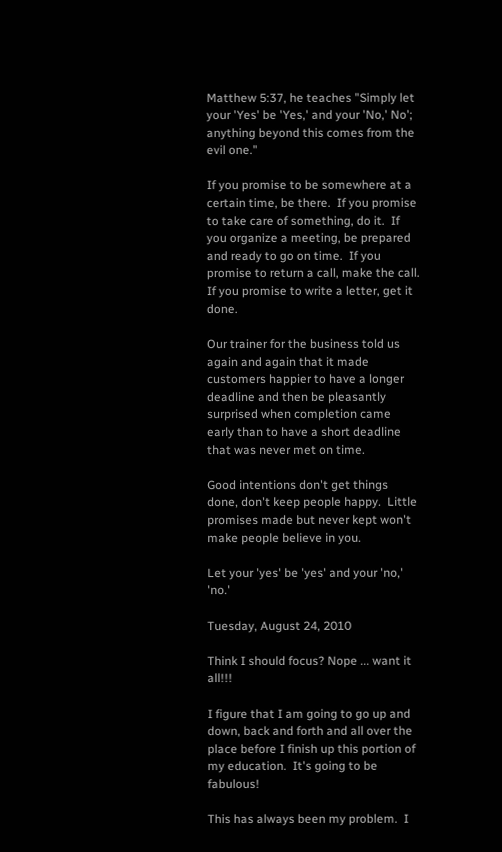Matthew 5:37, he teaches "Simply let your 'Yes' be 'Yes,' and your 'No,' No'; anything beyond this comes from the evil one."

If you promise to be somewhere at a certain time, be there.  If you promise to take care of something, do it.  If you organize a meeting, be prepared and ready to go on time.  If you promise to return a call, make the call.  If you promise to write a letter, get it done.

Our trainer for the business told us again and again that it made customers happier to have a longer deadline and then be pleasantly surprised when completion came early than to have a short deadline that was never met on time.

Good intentions don't get things done, don't keep people happy.  Little promises made but never kept won't make people believe in you.

Let your 'yes' be 'yes' and your 'no,' 'no.'

Tuesday, August 24, 2010

Think I should focus? Nope ... want it all!!!

I figure that I am going to go up and down, back and forth and all over the place before I finish up this portion of my education.  It's going to be fabulous!

This has always been my problem.  I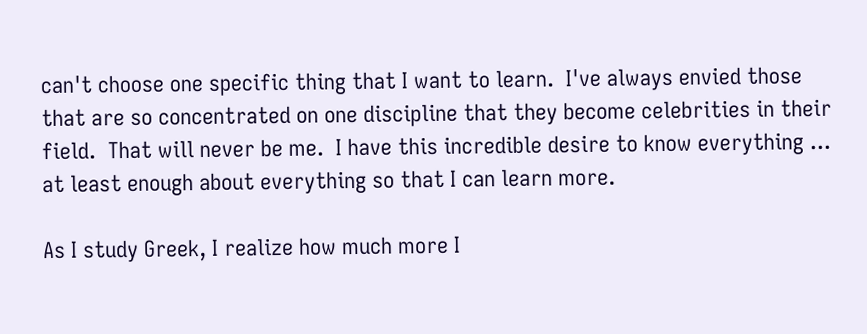can't choose one specific thing that I want to learn.  I've always envied those that are so concentrated on one discipline that they become celebrities in their field.  That will never be me.  I have this incredible desire to know everything ... at least enough about everything so that I can learn more.

As I study Greek, I realize how much more I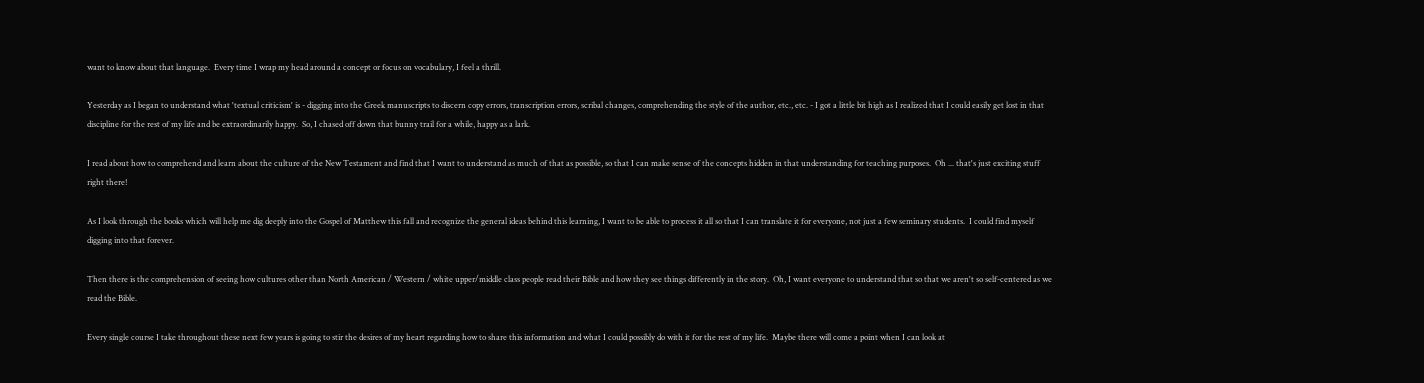want to know about that language.  Every time I wrap my head around a concept or focus on vocabulary, I feel a thrill.

Yesterday as I began to understand what 'textual criticism' is - digging into the Greek manuscripts to discern copy errors, transcription errors, scribal changes, comprehending the style of the author, etc., etc. - I got a little bit high as I realized that I could easily get lost in that discipline for the rest of my life and be extraordinarily happy.  So, I chased off down that bunny trail for a while, happy as a lark.

I read about how to comprehend and learn about the culture of the New Testament and find that I want to understand as much of that as possible, so that I can make sense of the concepts hidden in that understanding for teaching purposes.  Oh ... that's just exciting stuff right there!

As I look through the books which will help me dig deeply into the Gospel of Matthew this fall and recognize the general ideas behind this learning, I want to be able to process it all so that I can translate it for everyone, not just a few seminary students.  I could find myself digging into that forever.

Then there is the comprehension of seeing how cultures other than North American / Western / white upper/middle class people read their Bible and how they see things differently in the story.  Oh, I want everyone to understand that so that we aren't so self-centered as we read the Bible.

Every single course I take throughout these next few years is going to stir the desires of my heart regarding how to share this information and what I could possibly do with it for the rest of my life.  Maybe there will come a point when I can look at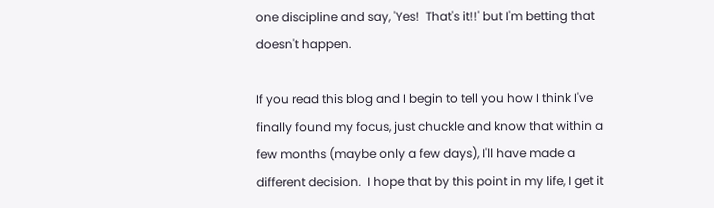one discipline and say, 'Yes!  That's it!!' but I'm betting that doesn't happen.

If you read this blog and I begin to tell you how I think I've finally found my focus, just chuckle and know that within a few months (maybe only a few days), I'll have made a different decision.  I hope that by this point in my life, I get it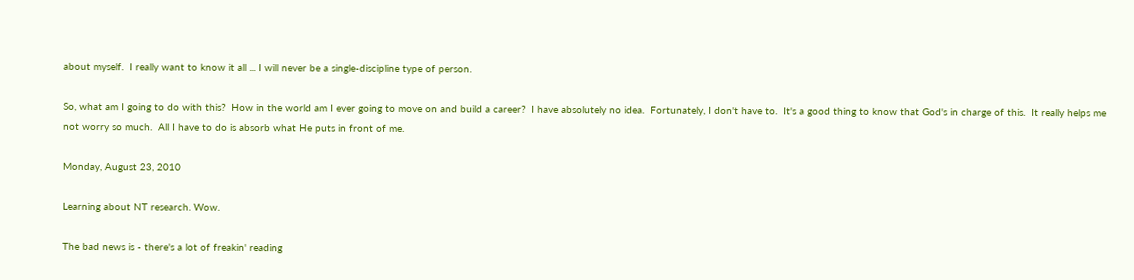about myself.  I really want to know it all ... I will never be a single-discipline type of person.

So, what am I going to do with this?  How in the world am I ever going to move on and build a career?  I have absolutely no idea.  Fortunately, I don't have to.  It's a good thing to know that God's in charge of this.  It really helps me not worry so much.  All I have to do is absorb what He puts in front of me.

Monday, August 23, 2010

Learning about NT research. Wow.

The bad news is - there's a lot of freakin' reading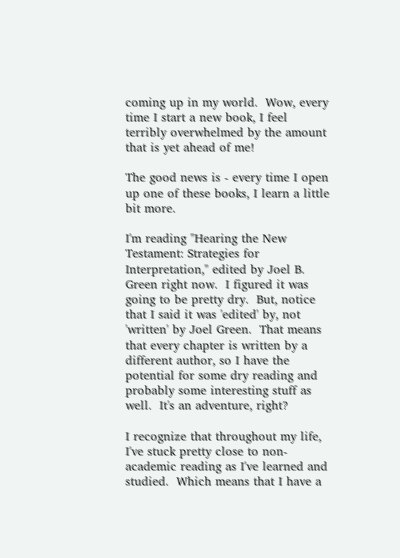coming up in my world.  Wow, every time I start a new book, I feel terribly overwhelmed by the amount that is yet ahead of me!

The good news is - every time I open up one of these books, I learn a little bit more.

I'm reading "Hearing the New Testament: Strategies for Interpretation," edited by Joel B. Green right now.  I figured it was going to be pretty dry.  But, notice that I said it was 'edited' by, not 'written' by Joel Green.  That means that every chapter is written by a different author, so I have the potential for some dry reading and probably some interesting stuff as well.  It's an adventure, right?

I recognize that throughout my life, I've stuck pretty close to non-academic reading as I've learned and studied.  Which means that I have a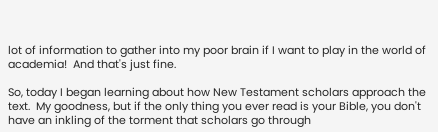lot of information to gather into my poor brain if I want to play in the world of academia!  And that's just fine.

So, today I began learning about how New Testament scholars approach the text.  My goodness, but if the only thing you ever read is your Bible, you don't have an inkling of the torment that scholars go through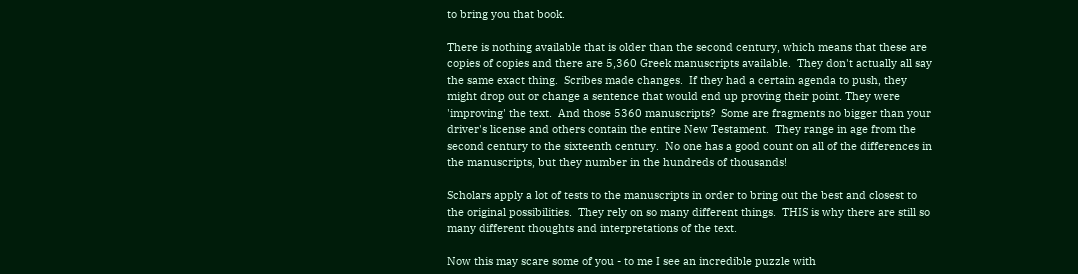to bring you that book.

There is nothing available that is older than the second century, which means that these are copies of copies and there are 5,360 Greek manuscripts available.  They don't actually all say the same exact thing.  Scribes made changes.  If they had a certain agenda to push, they might drop out or change a sentence that would end up proving their point. They were 'improving' the text.  And those 5360 manuscripts?  Some are fragments no bigger than your driver's license and others contain the entire New Testament.  They range in age from the second century to the sixteenth century.  No one has a good count on all of the differences in the manuscripts, but they number in the hundreds of thousands!

Scholars apply a lot of tests to the manuscripts in order to bring out the best and closest to the original possibilities.  They rely on so many different things.  THIS is why there are still so many different thoughts and interpretations of the text.

Now this may scare some of you - to me I see an incredible puzzle with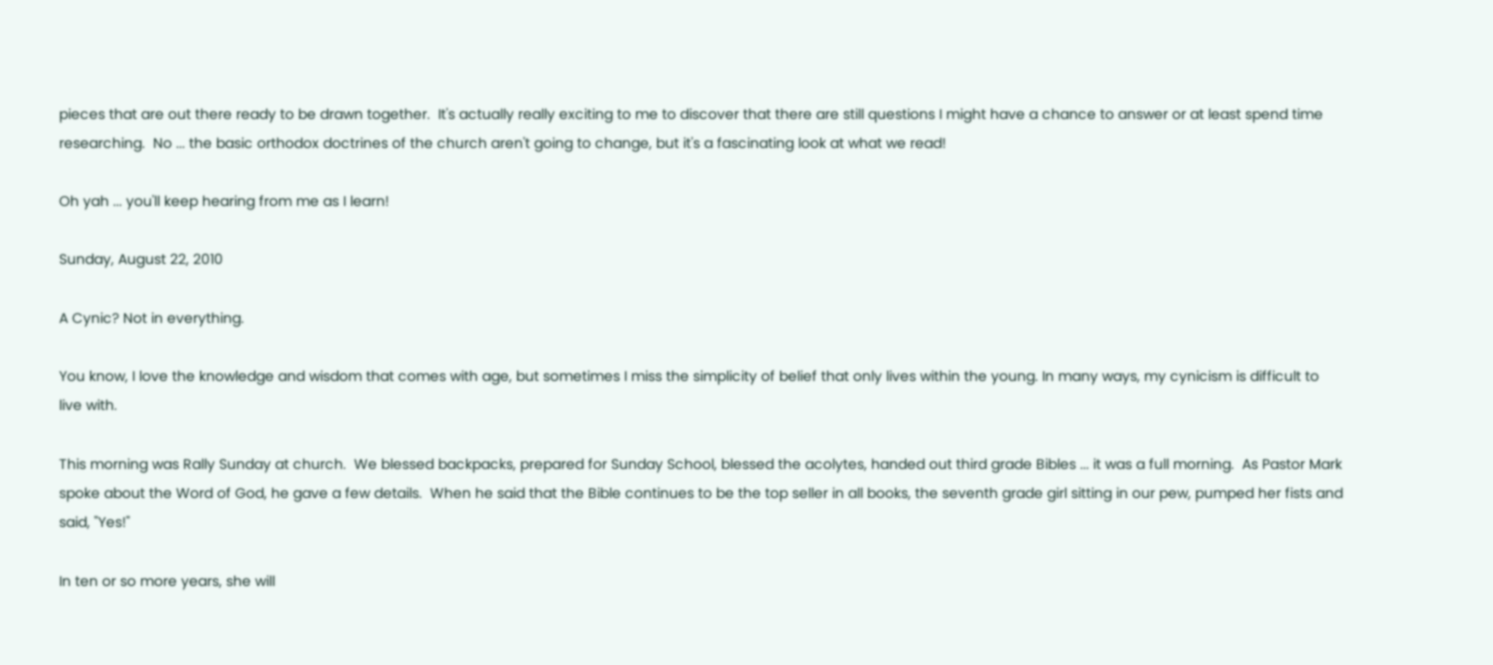pieces that are out there ready to be drawn together.  It's actually really exciting to me to discover that there are still questions I might have a chance to answer or at least spend time researching.  No ... the basic orthodox doctrines of the church aren't going to change, but it's a fascinating look at what we read!

Oh yah ... you'll keep hearing from me as I learn!

Sunday, August 22, 2010

A Cynic? Not in everything.

You know, I love the knowledge and wisdom that comes with age, but sometimes I miss the simplicity of belief that only lives within the young. In many ways, my cynicism is difficult to live with.

This morning was Rally Sunday at church.  We blessed backpacks, prepared for Sunday School, blessed the acolytes, handed out third grade Bibles ... it was a full morning.  As Pastor Mark spoke about the Word of God, he gave a few details.  When he said that the Bible continues to be the top seller in all books, the seventh grade girl sitting in our pew, pumped her fists and said, "Yes!"

In ten or so more years, she will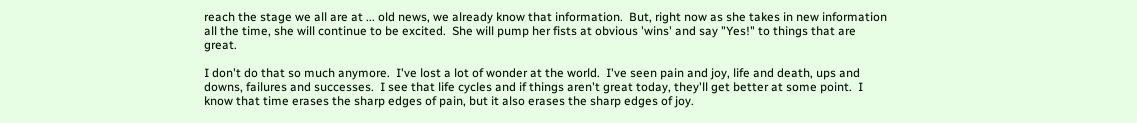reach the stage we all are at ... old news, we already know that information.  But, right now as she takes in new information all the time, she will continue to be excited.  She will pump her fists at obvious 'wins' and say "Yes!" to things that are great.

I don't do that so much anymore.  I've lost a lot of wonder at the world.  I've seen pain and joy, life and death, ups and downs, failures and successes.  I see that life cycles and if things aren't great today, they'll get better at some point.  I know that time erases the sharp edges of pain, but it also erases the sharp edges of joy.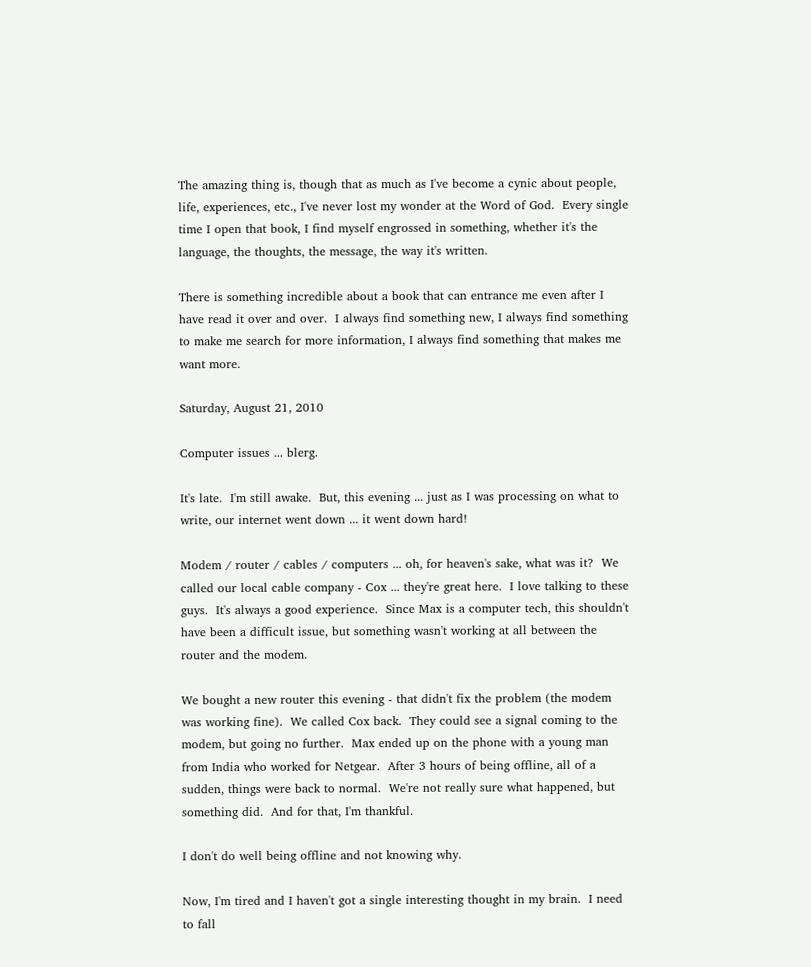The amazing thing is, though that as much as I've become a cynic about people, life, experiences, etc., I've never lost my wonder at the Word of God.  Every single time I open that book, I find myself engrossed in something, whether it's the language, the thoughts, the message, the way it's written.

There is something incredible about a book that can entrance me even after I have read it over and over.  I always find something new, I always find something to make me search for more information, I always find something that makes me want more.

Saturday, August 21, 2010

Computer issues ... blerg.

It's late.  I'm still awake.  But, this evening ... just as I was processing on what to write, our internet went down ... it went down hard!

Modem / router / cables / computers ... oh, for heaven's sake, what was it?  We called our local cable company - Cox ... they're great here.  I love talking to these guys.  It's always a good experience.  Since Max is a computer tech, this shouldn't have been a difficult issue, but something wasn't working at all between the router and the modem.

We bought a new router this evening - that didn't fix the problem (the modem was working fine).  We called Cox back.  They could see a signal coming to the modem, but going no further.  Max ended up on the phone with a young man from India who worked for Netgear.  After 3 hours of being offline, all of a sudden, things were back to normal.  We're not really sure what happened, but something did.  And for that, I'm thankful.

I don't do well being offline and not knowing why.

Now, I'm tired and I haven't got a single interesting thought in my brain.  I need to fall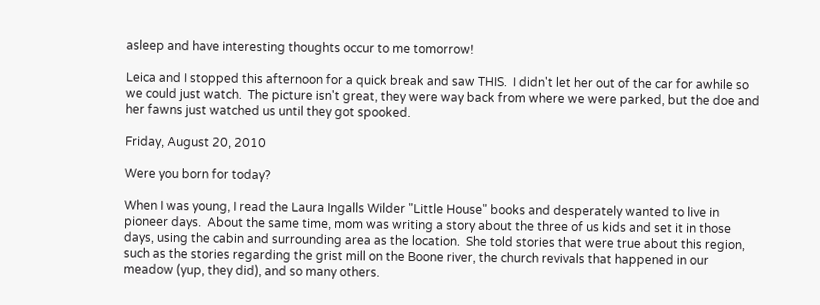asleep and have interesting thoughts occur to me tomorrow!

Leica and I stopped this afternoon for a quick break and saw THIS.  I didn't let her out of the car for awhile so we could just watch.  The picture isn't great, they were way back from where we were parked, but the doe and her fawns just watched us until they got spooked.

Friday, August 20, 2010

Were you born for today?

When I was young, I read the Laura Ingalls Wilder "Little House" books and desperately wanted to live in pioneer days.  About the same time, mom was writing a story about the three of us kids and set it in those days, using the cabin and surrounding area as the location.  She told stories that were true about this region, such as the stories regarding the grist mill on the Boone river, the church revivals that happened in our meadow (yup, they did), and so many others.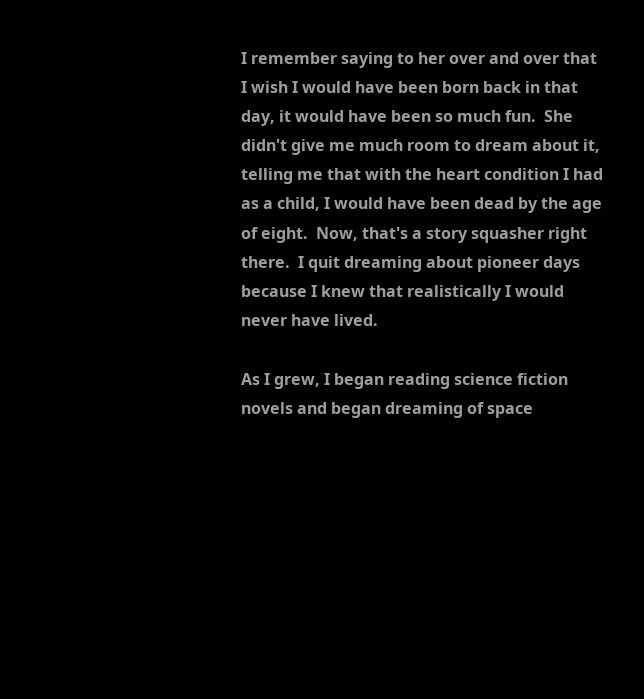I remember saying to her over and over that I wish I would have been born back in that day, it would have been so much fun.  She didn't give me much room to dream about it, telling me that with the heart condition I had as a child, I would have been dead by the age of eight.  Now, that's a story squasher right there.  I quit dreaming about pioneer days because I knew that realistically I would never have lived.

As I grew, I began reading science fiction novels and began dreaming of space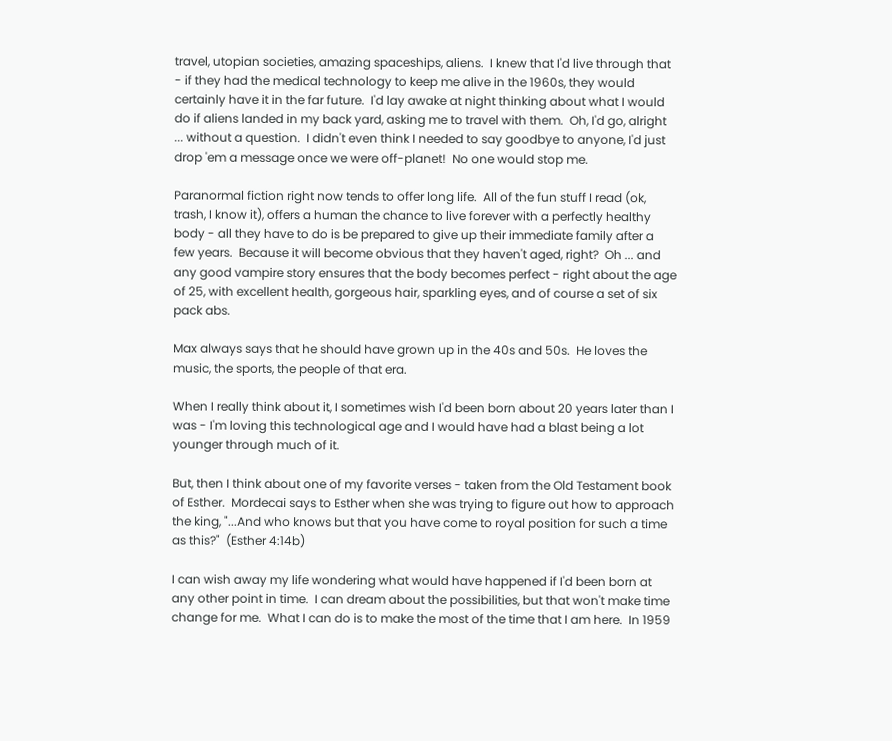travel, utopian societies, amazing spaceships, aliens.  I knew that I'd live through that - if they had the medical technology to keep me alive in the 1960s, they would certainly have it in the far future.  I'd lay awake at night thinking about what I would do if aliens landed in my back yard, asking me to travel with them.  Oh, I'd go, alright ... without a question.  I didn't even think I needed to say goodbye to anyone, I'd just drop 'em a message once we were off-planet!  No one would stop me.

Paranormal fiction right now tends to offer long life.  All of the fun stuff I read (ok, trash, I know it), offers a human the chance to live forever with a perfectly healthy body - all they have to do is be prepared to give up their immediate family after a few years.  Because it will become obvious that they haven't aged, right?  Oh ... and any good vampire story ensures that the body becomes perfect - right about the age of 25, with excellent health, gorgeous hair, sparkling eyes, and of course a set of six pack abs.

Max always says that he should have grown up in the 40s and 50s.  He loves the music, the sports, the people of that era.

When I really think about it, I sometimes wish I'd been born about 20 years later than I was - I'm loving this technological age and I would have had a blast being a lot younger through much of it.

But, then I think about one of my favorite verses - taken from the Old Testament book of Esther.  Mordecai says to Esther when she was trying to figure out how to approach the king, "...And who knows but that you have come to royal position for such a time as this?"  (Esther 4:14b)

I can wish away my life wondering what would have happened if I'd been born at any other point in time.  I can dream about the possibilities, but that won't make time change for me.  What I can do is to make the most of the time that I am here.  In 1959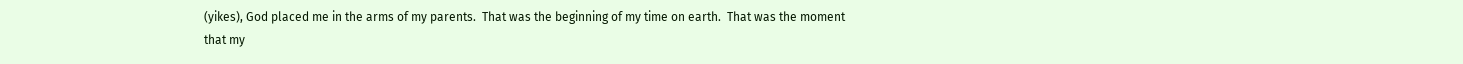(yikes), God placed me in the arms of my parents.  That was the beginning of my time on earth.  That was the moment that my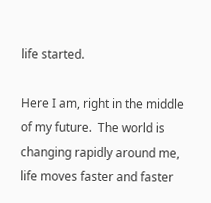life started.

Here I am, right in the middle of my future.  The world is changing rapidly around me, life moves faster and faster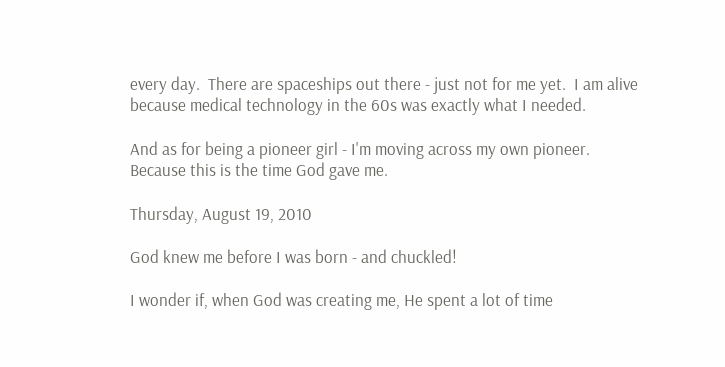every day.  There are spaceships out there - just not for me yet.  I am alive because medical technology in the 60s was exactly what I needed.

And as for being a pioneer girl - I'm moving across my own pioneer.  Because this is the time God gave me.

Thursday, August 19, 2010

God knew me before I was born - and chuckled!

I wonder if, when God was creating me, He spent a lot of time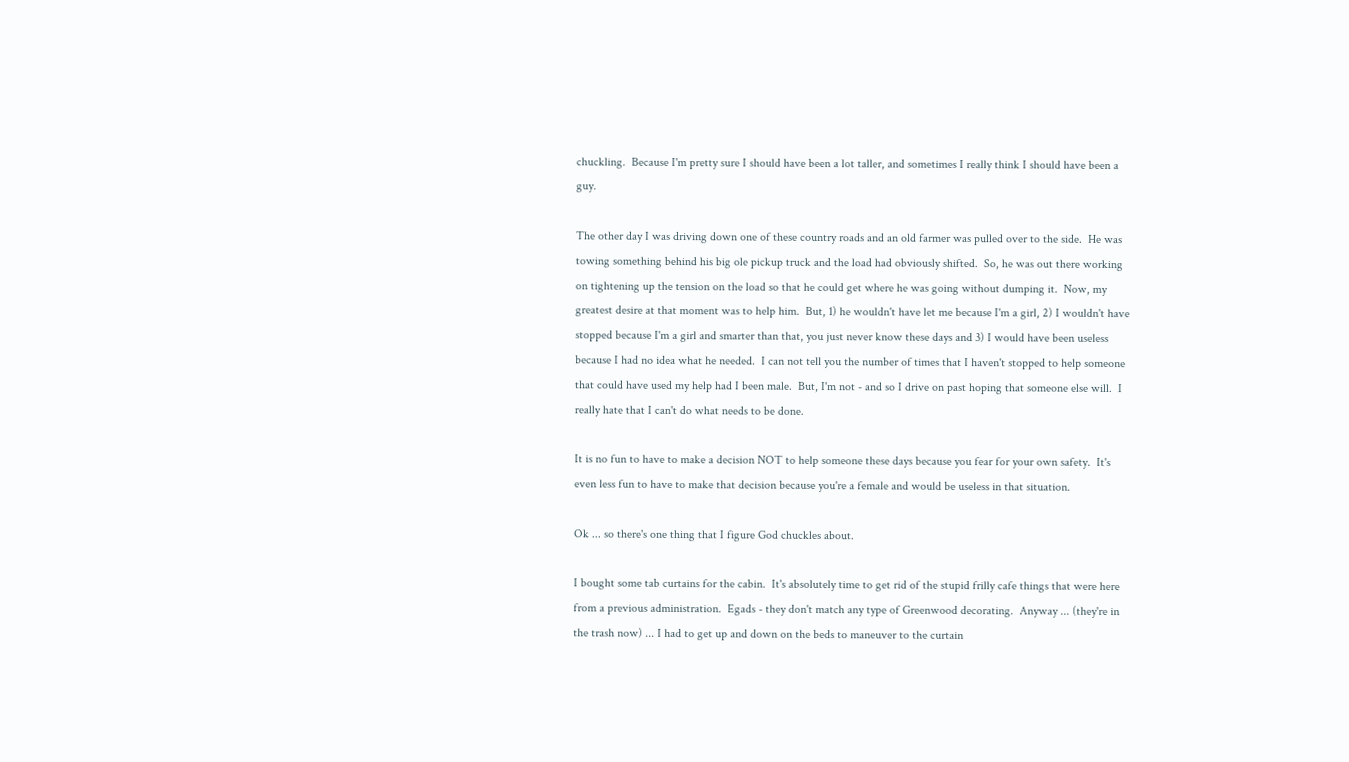chuckling.  Because I'm pretty sure I should have been a lot taller, and sometimes I really think I should have been a guy.

The other day I was driving down one of these country roads and an old farmer was pulled over to the side.  He was towing something behind his big ole pickup truck and the load had obviously shifted.  So, he was out there working on tightening up the tension on the load so that he could get where he was going without dumping it.  Now, my greatest desire at that moment was to help him.  But, 1) he wouldn't have let me because I'm a girl, 2) I wouldn't have stopped because I'm a girl and smarter than that, you just never know these days and 3) I would have been useless because I had no idea what he needed.  I can not tell you the number of times that I haven't stopped to help someone that could have used my help had I been male.  But, I'm not - and so I drive on past hoping that someone else will.  I really hate that I can't do what needs to be done.

It is no fun to have to make a decision NOT to help someone these days because you fear for your own safety.  It's even less fun to have to make that decision because you're a female and would be useless in that situation.

Ok ... so there's one thing that I figure God chuckles about.

I bought some tab curtains for the cabin.  It's absolutely time to get rid of the stupid frilly cafe things that were here from a previous administration.  Egads - they don't match any type of Greenwood decorating.  Anyway ... (they're in the trash now) ... I had to get up and down on the beds to maneuver to the curtain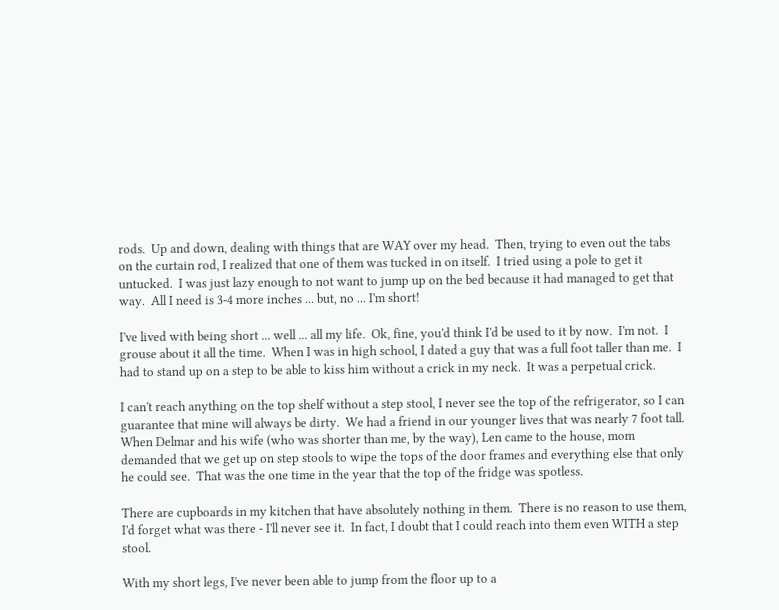rods.  Up and down, dealing with things that are WAY over my head.  Then, trying to even out the tabs on the curtain rod, I realized that one of them was tucked in on itself.  I tried using a pole to get it untucked.  I was just lazy enough to not want to jump up on the bed because it had managed to get that way.  All I need is 3-4 more inches ... but, no ... I'm short!

I've lived with being short ... well ... all my life.  Ok, fine, you'd think I'd be used to it by now.  I'm not.  I grouse about it all the time.  When I was in high school, I dated a guy that was a full foot taller than me.  I had to stand up on a step to be able to kiss him without a crick in my neck.  It was a perpetual crick.

I can't reach anything on the top shelf without a step stool, I never see the top of the refrigerator, so I can guarantee that mine will always be dirty.  We had a friend in our younger lives that was nearly 7 foot tall.  When Delmar and his wife (who was shorter than me, by the way), Len came to the house, mom demanded that we get up on step stools to wipe the tops of the door frames and everything else that only he could see.  That was the one time in the year that the top of the fridge was spotless.

There are cupboards in my kitchen that have absolutely nothing in them.  There is no reason to use them, I'd forget what was there - I'll never see it.  In fact, I doubt that I could reach into them even WITH a step stool.

With my short legs, I've never been able to jump from the floor up to a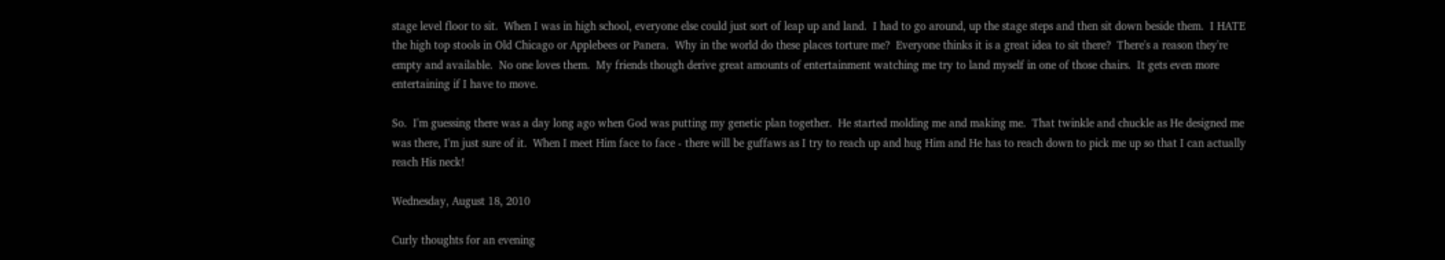stage level floor to sit.  When I was in high school, everyone else could just sort of leap up and land.  I had to go around, up the stage steps and then sit down beside them.  I HATE the high top stools in Old Chicago or Applebees or Panera.  Why in the world do these places torture me?  Everyone thinks it is a great idea to sit there?  There's a reason they're empty and available.  No one loves them.  My friends though derive great amounts of entertainment watching me try to land myself in one of those chairs.  It gets even more entertaining if I have to move.

So.  I'm guessing there was a day long ago when God was putting my genetic plan together.  He started molding me and making me.  That twinkle and chuckle as He designed me was there, I'm just sure of it.  When I meet Him face to face - there will be guffaws as I try to reach up and hug Him and He has to reach down to pick me up so that I can actually reach His neck!

Wednesday, August 18, 2010

Curly thoughts for an evening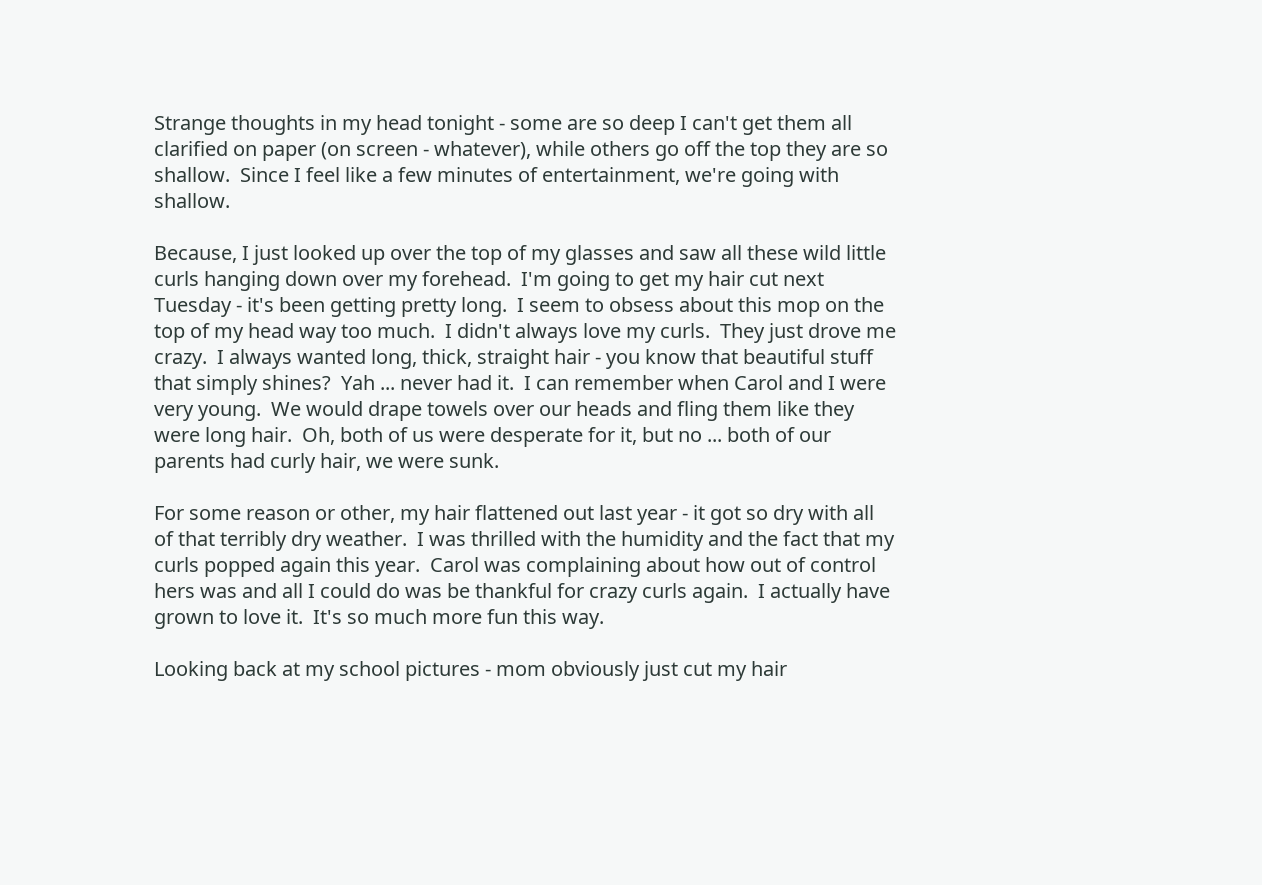Strange thoughts in my head tonight - some are so deep I can't get them all clarified on paper (on screen - whatever), while others go off the top they are so shallow.  Since I feel like a few minutes of entertainment, we're going with shallow.

Because, I just looked up over the top of my glasses and saw all these wild little curls hanging down over my forehead.  I'm going to get my hair cut next Tuesday - it's been getting pretty long.  I seem to obsess about this mop on the top of my head way too much.  I didn't always love my curls.  They just drove me crazy.  I always wanted long, thick, straight hair - you know that beautiful stuff that simply shines?  Yah ... never had it.  I can remember when Carol and I were very young.  We would drape towels over our heads and fling them like they were long hair.  Oh, both of us were desperate for it, but no ... both of our parents had curly hair, we were sunk.

For some reason or other, my hair flattened out last year - it got so dry with all of that terribly dry weather.  I was thrilled with the humidity and the fact that my curls popped again this year.  Carol was complaining about how out of control hers was and all I could do was be thankful for crazy curls again.  I actually have grown to love it.  It's so much more fun this way.

Looking back at my school pictures - mom obviously just cut my hair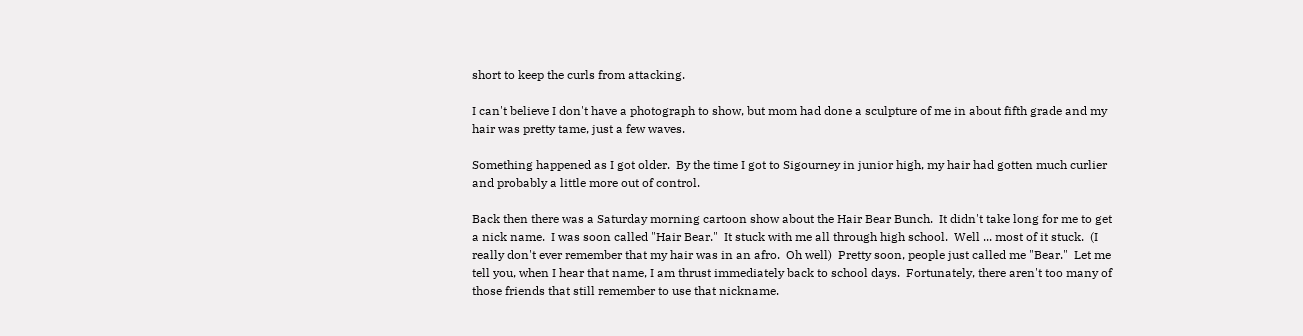short to keep the curls from attacking.

I can't believe I don't have a photograph to show, but mom had done a sculpture of me in about fifth grade and my hair was pretty tame, just a few waves.

Something happened as I got older.  By the time I got to Sigourney in junior high, my hair had gotten much curlier and probably a little more out of control.

Back then there was a Saturday morning cartoon show about the Hair Bear Bunch.  It didn't take long for me to get a nick name.  I was soon called "Hair Bear."  It stuck with me all through high school.  Well ... most of it stuck.  (I really don't ever remember that my hair was in an afro.  Oh well)  Pretty soon, people just called me "Bear."  Let me tell you, when I hear that name, I am thrust immediately back to school days.  Fortunately, there aren't too many of those friends that still remember to use that nickname.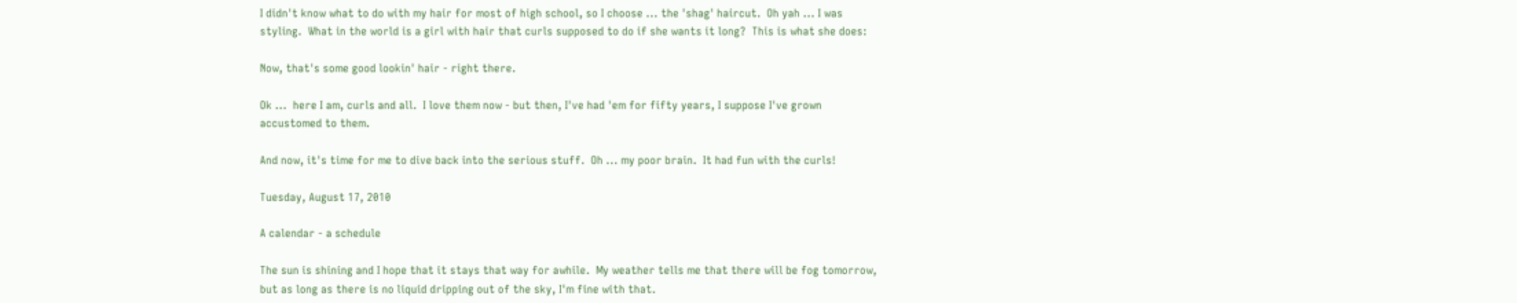I didn't know what to do with my hair for most of high school, so I choose ... the 'shag' haircut.  Oh yah ... I was styling.  What in the world is a girl with hair that curls supposed to do if she wants it long?  This is what she does:

Now, that's some good lookin' hair - right there.

Ok ...  here I am, curls and all.  I love them now - but then, I've had 'em for fifty years, I suppose I've grown accustomed to them.

And now, it's time for me to dive back into the serious stuff.  Oh ... my poor brain.  It had fun with the curls!

Tuesday, August 17, 2010

A calendar - a schedule

The sun is shining and I hope that it stays that way for awhile.  My weather tells me that there will be fog tomorrow, but as long as there is no liquid dripping out of the sky, I'm fine with that.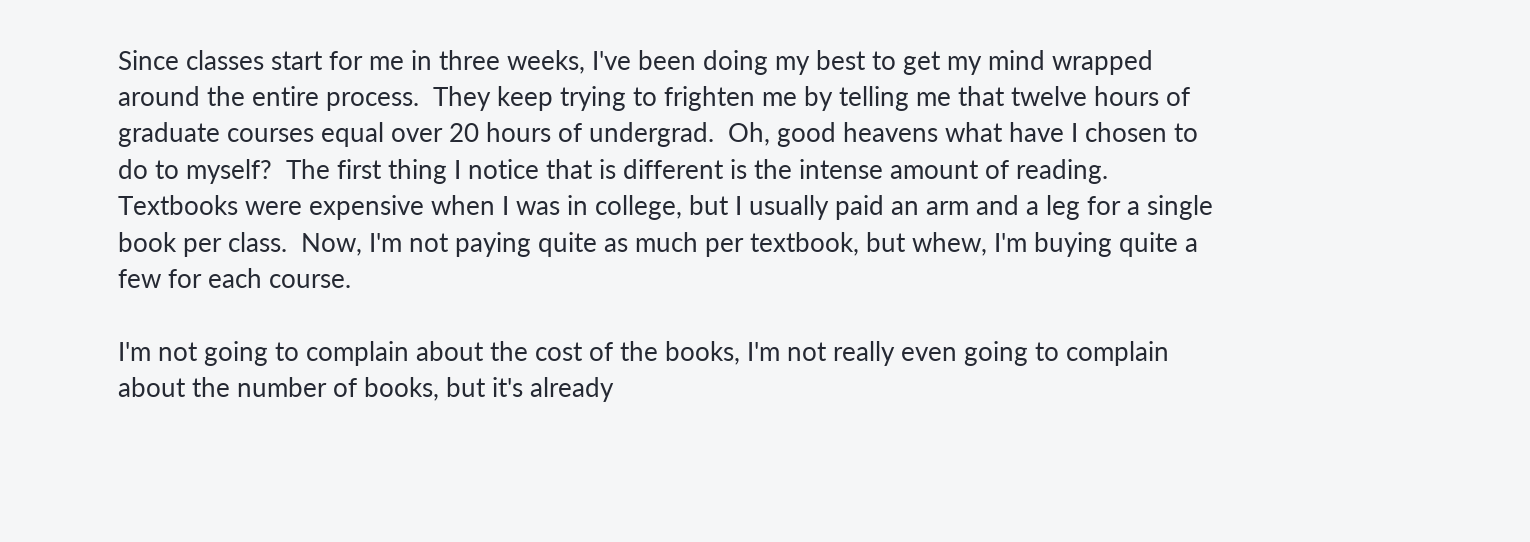Since classes start for me in three weeks, I've been doing my best to get my mind wrapped around the entire process.  They keep trying to frighten me by telling me that twelve hours of graduate courses equal over 20 hours of undergrad.  Oh, good heavens what have I chosen to do to myself?  The first thing I notice that is different is the intense amount of reading.  Textbooks were expensive when I was in college, but I usually paid an arm and a leg for a single book per class.  Now, I'm not paying quite as much per textbook, but whew, I'm buying quite a few for each course.

I'm not going to complain about the cost of the books, I'm not really even going to complain about the number of books, but it's already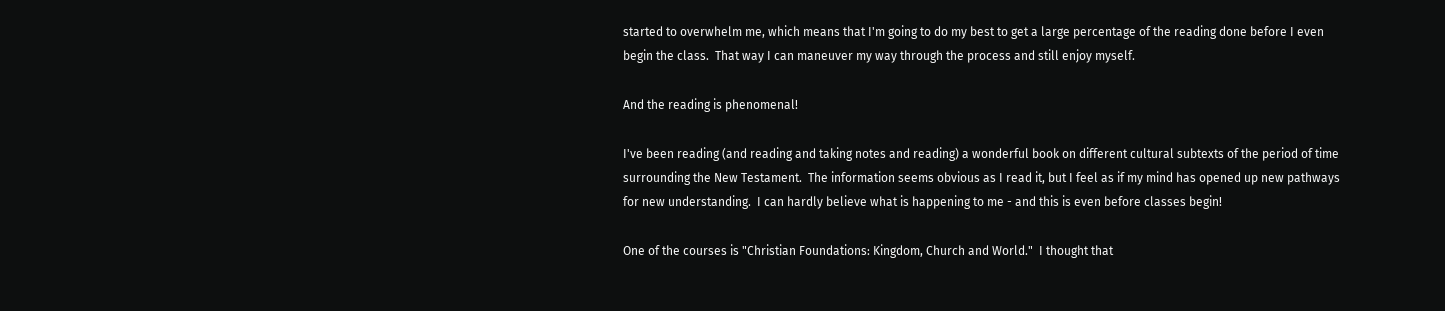started to overwhelm me, which means that I'm going to do my best to get a large percentage of the reading done before I even begin the class.  That way I can maneuver my way through the process and still enjoy myself.

And the reading is phenomenal!

I've been reading (and reading and taking notes and reading) a wonderful book on different cultural subtexts of the period of time surrounding the New Testament.  The information seems obvious as I read it, but I feel as if my mind has opened up new pathways for new understanding.  I can hardly believe what is happening to me - and this is even before classes begin!

One of the courses is "Christian Foundations: Kingdom, Church and World."  I thought that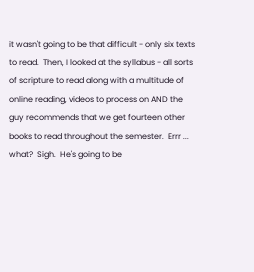it wasn't going to be that difficult - only six texts to read.  Then, I looked at the syllabus - all sorts of scripture to read along with a multitude of online reading, videos to process on AND the guy recommends that we get fourteen other books to read throughout the semester.  Errr ... what?  Sigh.  He's going to be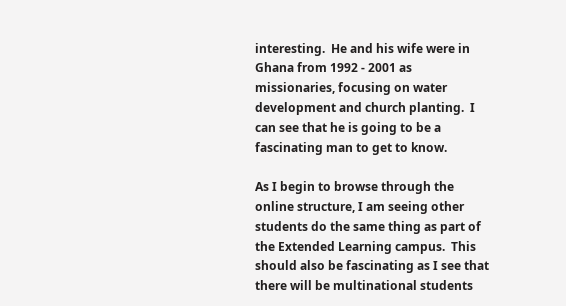interesting.  He and his wife were in Ghana from 1992 - 2001 as missionaries, focusing on water development and church planting.  I can see that he is going to be a fascinating man to get to know.

As I begin to browse through the online structure, I am seeing other students do the same thing as part of the Extended Learning campus.  This should also be fascinating as I see that there will be multinational students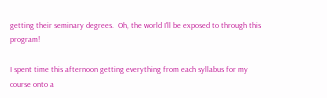getting their seminary degrees.  Oh, the world I'll be exposed to through this program!

I spent time this afternoon getting everything from each syllabus for my course onto a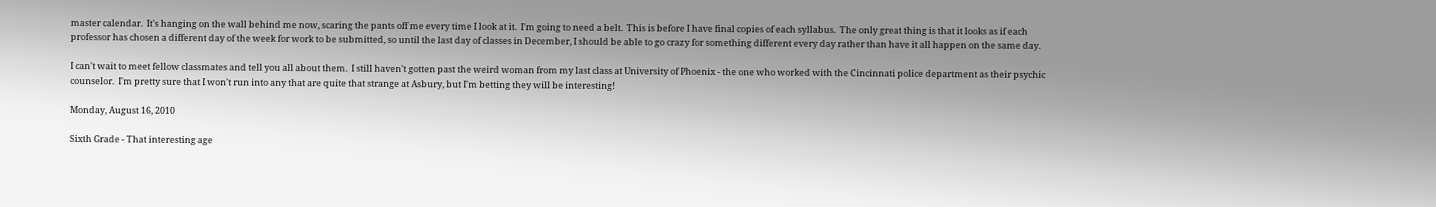master calendar.  It's hanging on the wall behind me now, scaring the pants off me every time I look at it.  I'm going to need a belt.  This is before I have final copies of each syllabus.  The only great thing is that it looks as if each professor has chosen a different day of the week for work to be submitted, so until the last day of classes in December, I should be able to go crazy for something different every day rather than have it all happen on the same day.

I can't wait to meet fellow classmates and tell you all about them.  I still haven't gotten past the weird woman from my last class at University of Phoenix - the one who worked with the Cincinnati police department as their psychic counselor.  I'm pretty sure that I won't run into any that are quite that strange at Asbury, but I'm betting they will be interesting!

Monday, August 16, 2010

Sixth Grade - That interesting age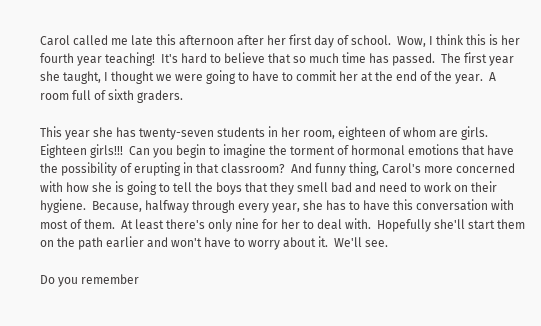Carol called me late this afternoon after her first day of school.  Wow, I think this is her fourth year teaching!  It's hard to believe that so much time has passed.  The first year she taught, I thought we were going to have to commit her at the end of the year.  A room full of sixth graders.

This year she has twenty-seven students in her room, eighteen of whom are girls.  Eighteen girls!!!  Can you begin to imagine the torment of hormonal emotions that have the possibility of erupting in that classroom?  And funny thing, Carol's more concerned with how she is going to tell the boys that they smell bad and need to work on their hygiene.  Because, halfway through every year, she has to have this conversation with most of them.  At least there's only nine for her to deal with.  Hopefully she'll start them on the path earlier and won't have to worry about it.  We'll see.

Do you remember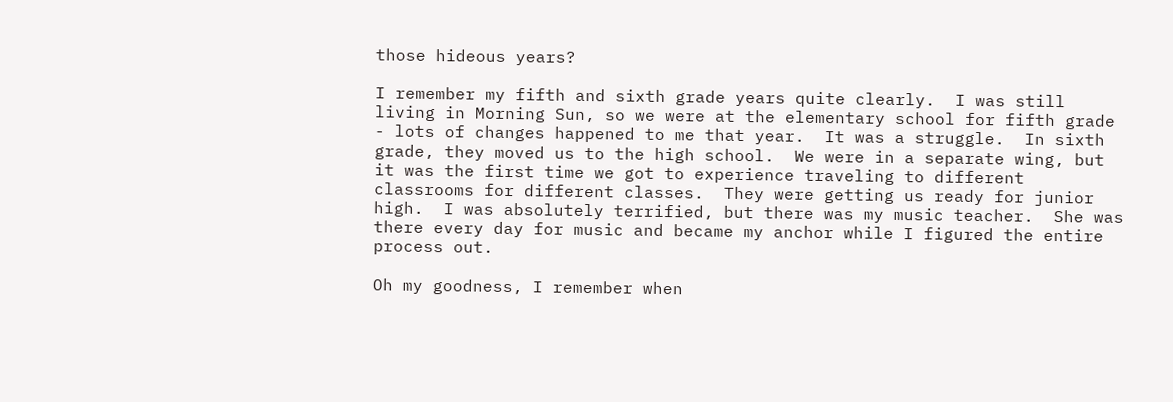those hideous years?

I remember my fifth and sixth grade years quite clearly.  I was still living in Morning Sun, so we were at the elementary school for fifth grade - lots of changes happened to me that year.  It was a struggle.  In sixth grade, they moved us to the high school.  We were in a separate wing, but it was the first time we got to experience traveling to different classrooms for different classes.  They were getting us ready for junior high.  I was absolutely terrified, but there was my music teacher.  She was there every day for music and became my anchor while I figured the entire process out.

Oh my goodness, I remember when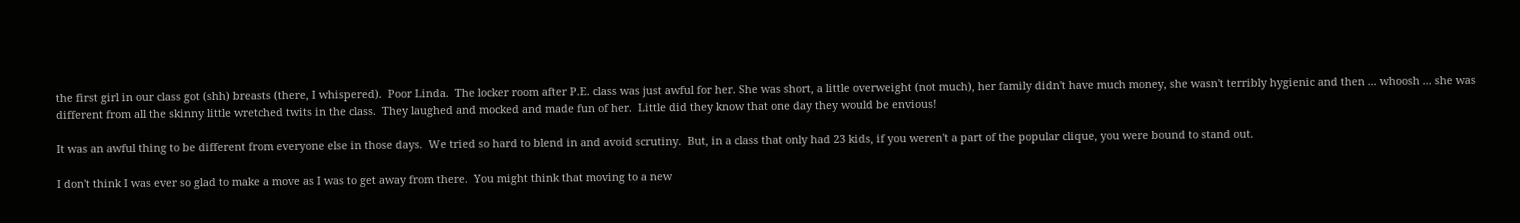the first girl in our class got (shh) breasts (there, I whispered).  Poor Linda.  The locker room after P.E. class was just awful for her. She was short, a little overweight (not much), her family didn't have much money, she wasn't terribly hygienic and then ... whoosh ... she was different from all the skinny little wretched twits in the class.  They laughed and mocked and made fun of her.  Little did they know that one day they would be envious!

It was an awful thing to be different from everyone else in those days.  We tried so hard to blend in and avoid scrutiny.  But, in a class that only had 23 kids, if you weren't a part of the popular clique, you were bound to stand out.

I don't think I was ever so glad to make a move as I was to get away from there.  You might think that moving to a new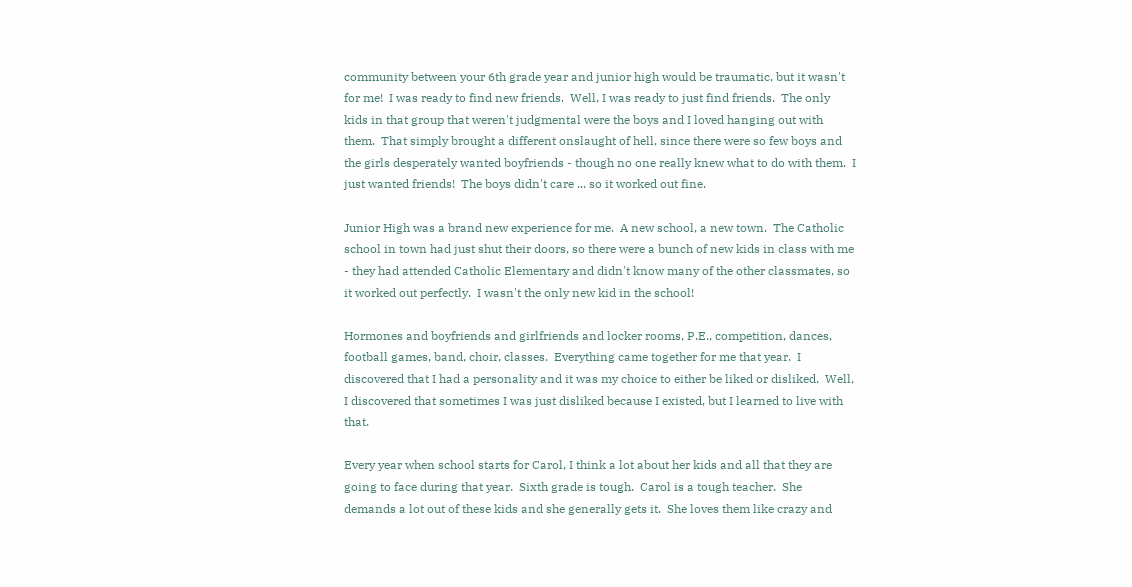community between your 6th grade year and junior high would be traumatic, but it wasn't for me!  I was ready to find new friends.  Well, I was ready to just find friends.  The only kids in that group that weren't judgmental were the boys and I loved hanging out with them.  That simply brought a different onslaught of hell, since there were so few boys and the girls desperately wanted boyfriends - though no one really knew what to do with them.  I just wanted friends!  The boys didn't care ... so it worked out fine.

Junior High was a brand new experience for me.  A new school, a new town.  The Catholic school in town had just shut their doors, so there were a bunch of new kids in class with me - they had attended Catholic Elementary and didn't know many of the other classmates, so it worked out perfectly.  I wasn't the only new kid in the school!

Hormones and boyfriends and girlfriends and locker rooms, P.E., competition, dances, football games, band, choir, classes.  Everything came together for me that year.  I discovered that I had a personality and it was my choice to either be liked or disliked.  Well, I discovered that sometimes I was just disliked because I existed, but I learned to live with that.

Every year when school starts for Carol, I think a lot about her kids and all that they are going to face during that year.  Sixth grade is tough.  Carol is a tough teacher.  She demands a lot out of these kids and she generally gets it.  She loves them like crazy and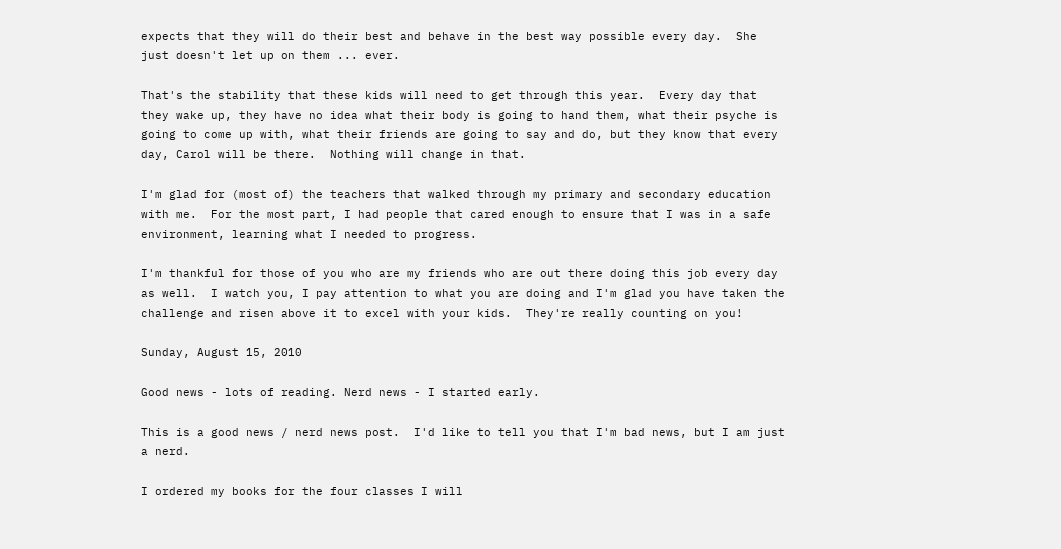expects that they will do their best and behave in the best way possible every day.  She just doesn't let up on them ... ever.

That's the stability that these kids will need to get through this year.  Every day that they wake up, they have no idea what their body is going to hand them, what their psyche is going to come up with, what their friends are going to say and do, but they know that every day, Carol will be there.  Nothing will change in that.

I'm glad for (most of) the teachers that walked through my primary and secondary education with me.  For the most part, I had people that cared enough to ensure that I was in a safe environment, learning what I needed to progress.

I'm thankful for those of you who are my friends who are out there doing this job every day as well.  I watch you, I pay attention to what you are doing and I'm glad you have taken the challenge and risen above it to excel with your kids.  They're really counting on you!

Sunday, August 15, 2010

Good news - lots of reading. Nerd news - I started early.

This is a good news / nerd news post.  I'd like to tell you that I'm bad news, but I am just a nerd.

I ordered my books for the four classes I will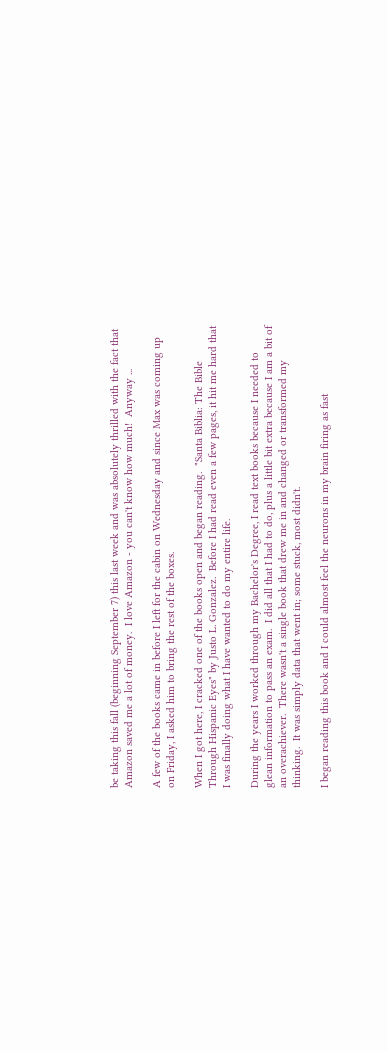be taking this fall (beginning September 7) this last week and was absolutely thrilled with the fact that Amazon saved me a lot of money.  I love Amazon - you can't know how much!  Anyway ...

A few of the books came in before I left for the cabin on Wednesday and since Max was coming up on Friday, I asked him to bring the rest of the boxes.

When I got here, I cracked one of the books open and began reading.  "Santa Biblia: The Bible Through Hispanic Eyes" by Justo L. Gonzalez.  Before I had read even a few pages, it hit me hard that I was finally doing what I have wanted to do my entire life.

During the years I worked through my Bachelor's Degree, I read text books because I needed to glean information to pass an exam.  I did all that I had to do, plus a little bit extra because I am a bit of an overachiever.  There wasn't a single book that drew me in and changed or transformed my thinking.  It was simply data that went in; some stuck, most didn't.

I began reading this book and I could almost feel the neurons in my brain firing as fast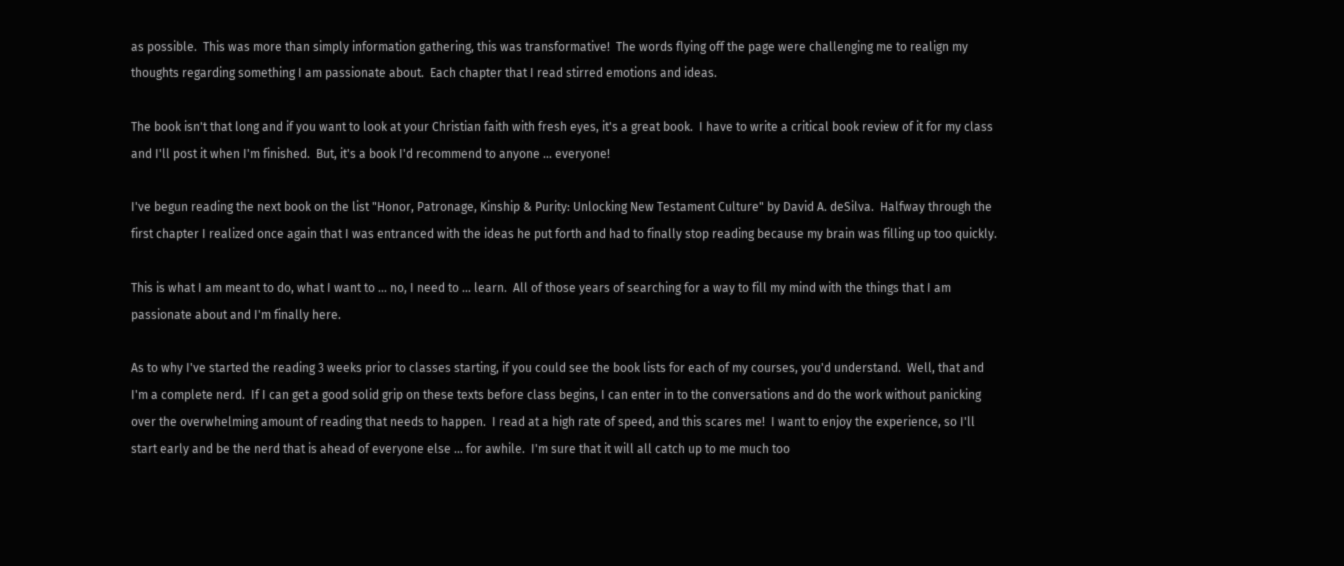as possible.  This was more than simply information gathering, this was transformative!  The words flying off the page were challenging me to realign my thoughts regarding something I am passionate about.  Each chapter that I read stirred emotions and ideas.

The book isn't that long and if you want to look at your Christian faith with fresh eyes, it's a great book.  I have to write a critical book review of it for my class and I'll post it when I'm finished.  But, it's a book I'd recommend to anyone ... everyone!

I've begun reading the next book on the list "Honor, Patronage, Kinship & Purity: Unlocking New Testament Culture" by David A. deSilva.  Halfway through the first chapter I realized once again that I was entranced with the ideas he put forth and had to finally stop reading because my brain was filling up too quickly.

This is what I am meant to do, what I want to ... no, I need to ... learn.  All of those years of searching for a way to fill my mind with the things that I am passionate about and I'm finally here.

As to why I've started the reading 3 weeks prior to classes starting, if you could see the book lists for each of my courses, you'd understand.  Well, that and I'm a complete nerd.  If I can get a good solid grip on these texts before class begins, I can enter in to the conversations and do the work without panicking over the overwhelming amount of reading that needs to happen.  I read at a high rate of speed, and this scares me!  I want to enjoy the experience, so I'll start early and be the nerd that is ahead of everyone else ... for awhile.  I'm sure that it will all catch up to me much too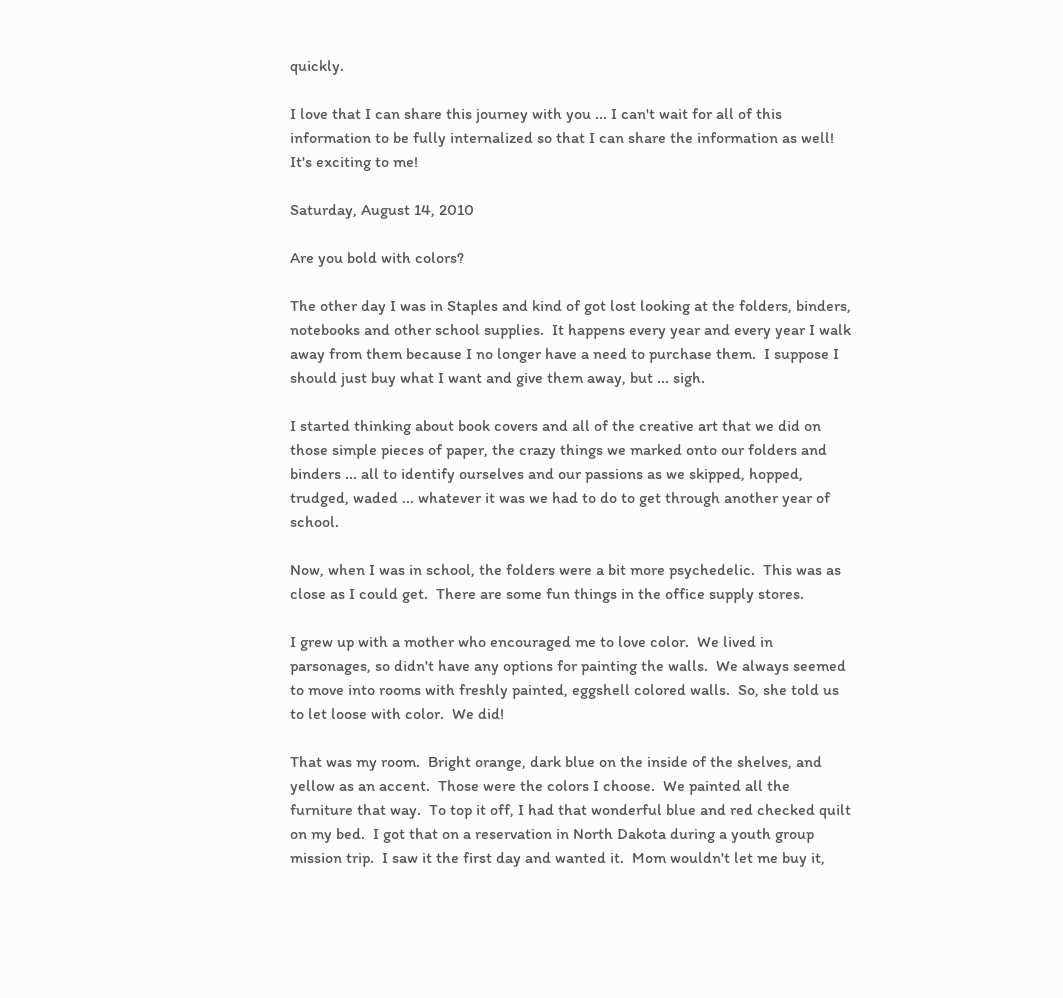quickly.

I love that I can share this journey with you ... I can't wait for all of this information to be fully internalized so that I can share the information as well!  It's exciting to me!

Saturday, August 14, 2010

Are you bold with colors?

The other day I was in Staples and kind of got lost looking at the folders, binders, notebooks and other school supplies.  It happens every year and every year I walk away from them because I no longer have a need to purchase them.  I suppose I should just buy what I want and give them away, but ... sigh.

I started thinking about book covers and all of the creative art that we did on those simple pieces of paper, the crazy things we marked onto our folders and binders ... all to identify ourselves and our passions as we skipped, hopped, trudged, waded ... whatever it was we had to do to get through another year of school.

Now, when I was in school, the folders were a bit more psychedelic.  This was as close as I could get.  There are some fun things in the office supply stores.

I grew up with a mother who encouraged me to love color.  We lived in parsonages, so didn't have any options for painting the walls.  We always seemed to move into rooms with freshly painted, eggshell colored walls.  So, she told us to let loose with color.  We did!

That was my room.  Bright orange, dark blue on the inside of the shelves, and yellow as an accent.  Those were the colors I choose.  We painted all the furniture that way.  To top it off, I had that wonderful blue and red checked quilt on my bed.  I got that on a reservation in North Dakota during a youth group mission trip.  I saw it the first day and wanted it.  Mom wouldn't let me buy it,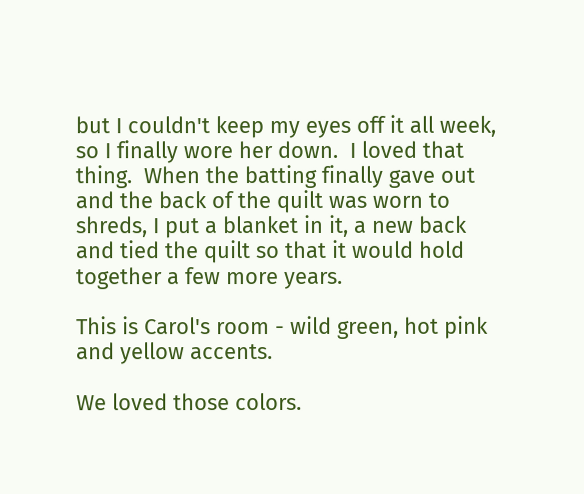but I couldn't keep my eyes off it all week, so I finally wore her down.  I loved that thing.  When the batting finally gave out and the back of the quilt was worn to shreds, I put a blanket in it, a new back and tied the quilt so that it would hold together a few more years.

This is Carol's room - wild green, hot pink and yellow accents.

We loved those colors.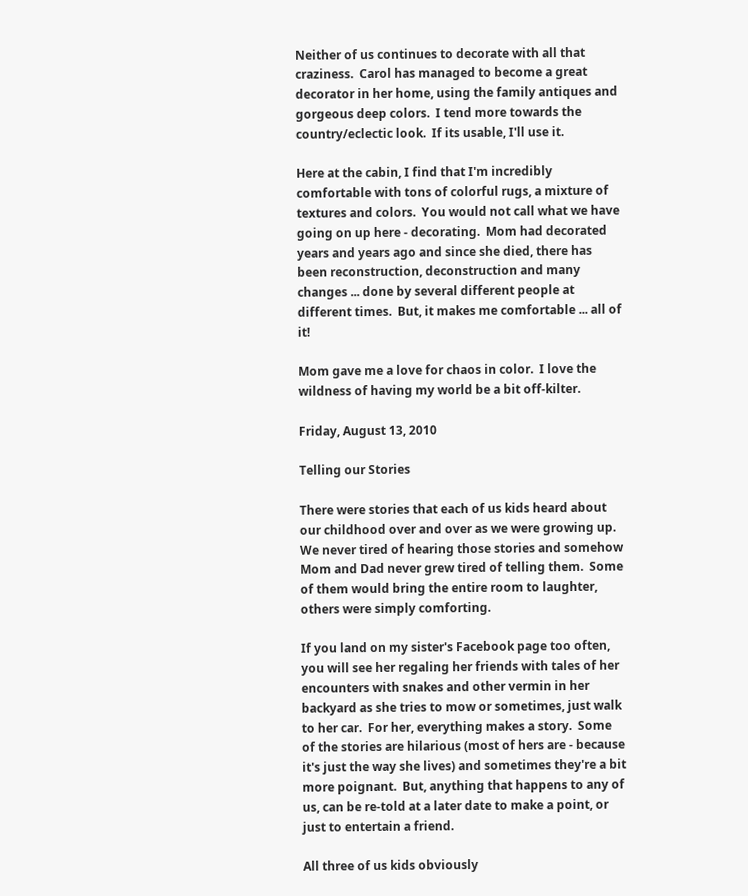Neither of us continues to decorate with all that craziness.  Carol has managed to become a great decorator in her home, using the family antiques and gorgeous deep colors.  I tend more towards the country/eclectic look.  If its usable, I'll use it.

Here at the cabin, I find that I'm incredibly comfortable with tons of colorful rugs, a mixture of textures and colors.  You would not call what we have going on up here - decorating.  Mom had decorated years and years ago and since she died, there has been reconstruction, deconstruction and many changes ... done by several different people at different times.  But, it makes me comfortable ... all of it!

Mom gave me a love for chaos in color.  I love the wildness of having my world be a bit off-kilter.

Friday, August 13, 2010

Telling our Stories

There were stories that each of us kids heard about our childhood over and over as we were growing up.  We never tired of hearing those stories and somehow Mom and Dad never grew tired of telling them.  Some of them would bring the entire room to laughter, others were simply comforting.

If you land on my sister's Facebook page too often, you will see her regaling her friends with tales of her encounters with snakes and other vermin in her backyard as she tries to mow or sometimes, just walk to her car.  For her, everything makes a story.  Some of the stories are hilarious (most of hers are - because it's just the way she lives) and sometimes they're a bit more poignant.  But, anything that happens to any of us, can be re-told at a later date to make a point, or just to entertain a friend.

All three of us kids obviously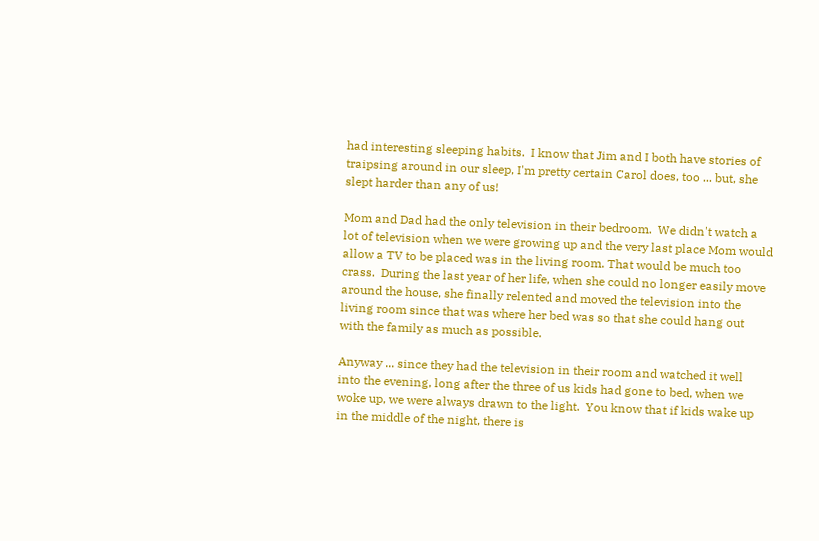had interesting sleeping habits.  I know that Jim and I both have stories of traipsing around in our sleep, I'm pretty certain Carol does, too ... but, she slept harder than any of us!

Mom and Dad had the only television in their bedroom.  We didn't watch a lot of television when we were growing up and the very last place Mom would allow a TV to be placed was in the living room. That would be much too crass.  During the last year of her life, when she could no longer easily move around the house, she finally relented and moved the television into the living room since that was where her bed was so that she could hang out with the family as much as possible.

Anyway ... since they had the television in their room and watched it well into the evening, long after the three of us kids had gone to bed, when we woke up, we were always drawn to the light.  You know that if kids wake up in the middle of the night, there is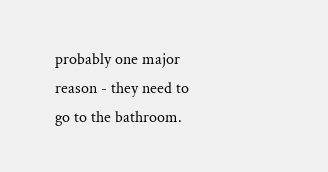probably one major reason - they need to go to the bathroom.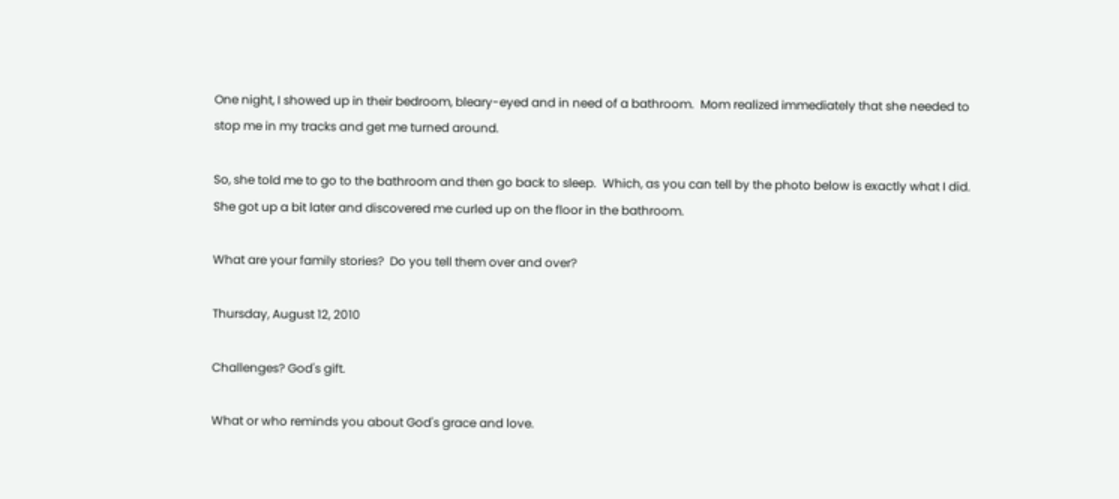One night, I showed up in their bedroom, bleary-eyed and in need of a bathroom.  Mom realized immediately that she needed to stop me in my tracks and get me turned around.

So, she told me to go to the bathroom and then go back to sleep.  Which, as you can tell by the photo below is exactly what I did.  She got up a bit later and discovered me curled up on the floor in the bathroom.

What are your family stories?  Do you tell them over and over?

Thursday, August 12, 2010

Challenges? God's gift.

What or who reminds you about God's grace and love.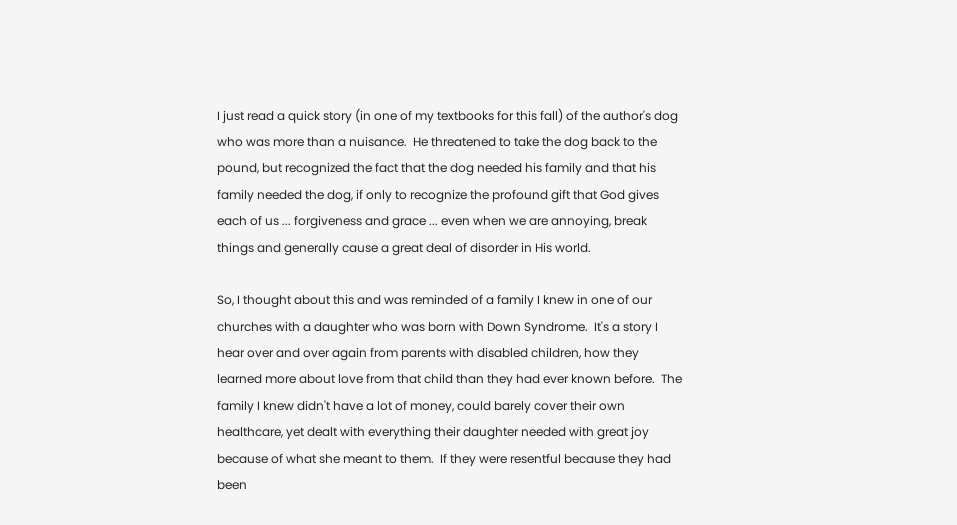I just read a quick story (in one of my textbooks for this fall) of the author's dog who was more than a nuisance.  He threatened to take the dog back to the pound, but recognized the fact that the dog needed his family and that his family needed the dog, if only to recognize the profound gift that God gives each of us ... forgiveness and grace ... even when we are annoying, break things and generally cause a great deal of disorder in His world.

So, I thought about this and was reminded of a family I knew in one of our churches with a daughter who was born with Down Syndrome.  It's a story I hear over and over again from parents with disabled children, how they learned more about love from that child than they had ever known before.  The family I knew didn't have a lot of money, could barely cover their own healthcare, yet dealt with everything their daughter needed with great joy because of what she meant to them.  If they were resentful because they had been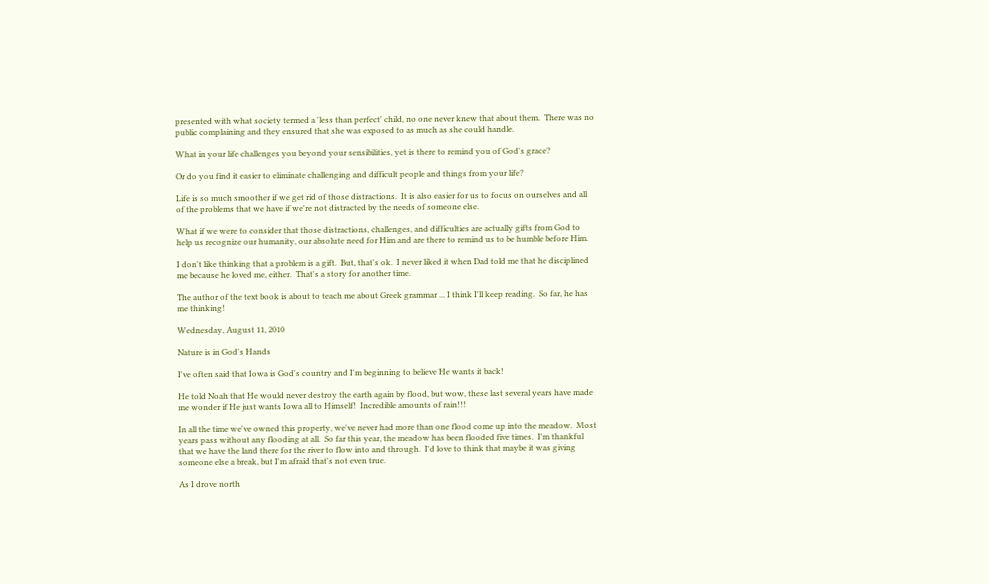presented with what society termed a 'less than perfect' child, no one never knew that about them.  There was no public complaining and they ensured that she was exposed to as much as she could handle.

What in your life challenges you beyond your sensibilities, yet is there to remind you of God's grace?

Or do you find it easier to eliminate challenging and difficult people and things from your life?

Life is so much smoother if we get rid of those distractions.  It is also easier for us to focus on ourselves and all of the problems that we have if we're not distracted by the needs of someone else.

What if we were to consider that those distractions, challenges, and difficulties are actually gifts from God to help us recognize our humanity, our absolute need for Him and are there to remind us to be humble before Him.

I don't like thinking that a problem is a gift.  But, that's ok.  I never liked it when Dad told me that he disciplined me because he loved me, either.  That's a story for another time.

The author of the text book is about to teach me about Greek grammar ... I think I'll keep reading.  So far, he has me thinking!

Wednesday, August 11, 2010

Nature is in God's Hands

I've often said that Iowa is God's country and I'm beginning to believe He wants it back!

He told Noah that He would never destroy the earth again by flood, but wow, these last several years have made me wonder if He just wants Iowa all to Himself!  Incredible amounts of rain!!!

In all the time we've owned this property, we've never had more than one flood come up into the meadow.  Most years pass without any flooding at all.  So far this year, the meadow has been flooded five times.  I'm thankful that we have the land there for the river to flow into and through.  I'd love to think that maybe it was giving someone else a break, but I'm afraid that's not even true.

As I drove north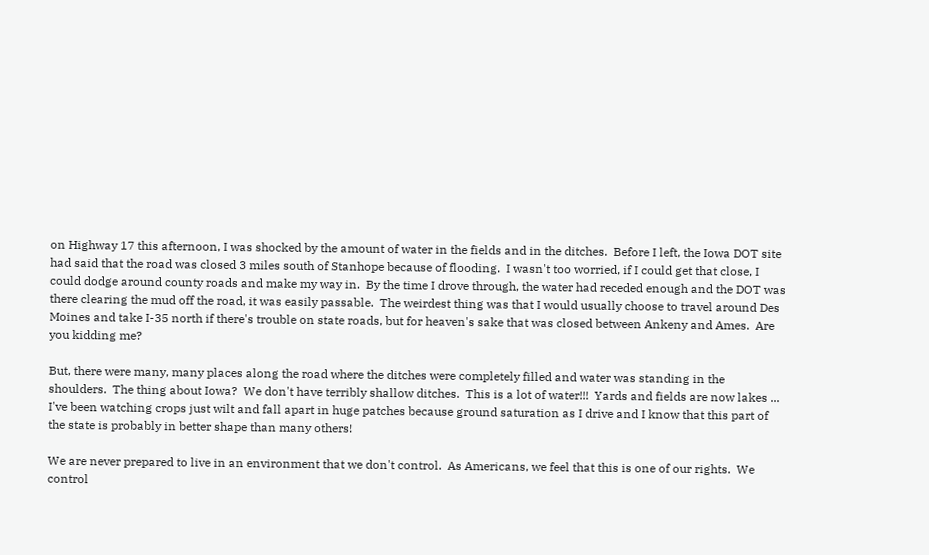on Highway 17 this afternoon, I was shocked by the amount of water in the fields and in the ditches.  Before I left, the Iowa DOT site had said that the road was closed 3 miles south of Stanhope because of flooding.  I wasn't too worried, if I could get that close, I could dodge around county roads and make my way in.  By the time I drove through, the water had receded enough and the DOT was there clearing the mud off the road, it was easily passable.  The weirdest thing was that I would usually choose to travel around Des Moines and take I-35 north if there's trouble on state roads, but for heaven's sake that was closed between Ankeny and Ames.  Are you kidding me?

But, there were many, many places along the road where the ditches were completely filled and water was standing in the shoulders.  The thing about Iowa?  We don't have terribly shallow ditches.  This is a lot of water!!!  Yards and fields are now lakes ... I've been watching crops just wilt and fall apart in huge patches because ground saturation as I drive and I know that this part of the state is probably in better shape than many others!

We are never prepared to live in an environment that we don't control.  As Americans, we feel that this is one of our rights.  We control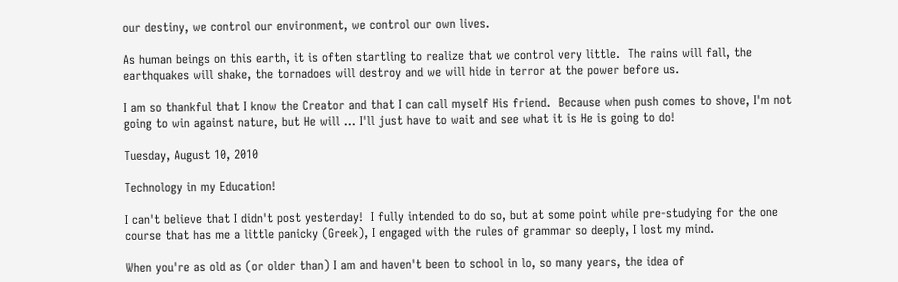our destiny, we control our environment, we control our own lives.

As human beings on this earth, it is often startling to realize that we control very little.  The rains will fall, the earthquakes will shake, the tornadoes will destroy and we will hide in terror at the power before us.

I am so thankful that I know the Creator and that I can call myself His friend.  Because when push comes to shove, I'm not going to win against nature, but He will ... I'll just have to wait and see what it is He is going to do!

Tuesday, August 10, 2010

Technology in my Education!

I can't believe that I didn't post yesterday!  I fully intended to do so, but at some point while pre-studying for the one course that has me a little panicky (Greek), I engaged with the rules of grammar so deeply, I lost my mind.

When you're as old as (or older than) I am and haven't been to school in lo, so many years, the idea of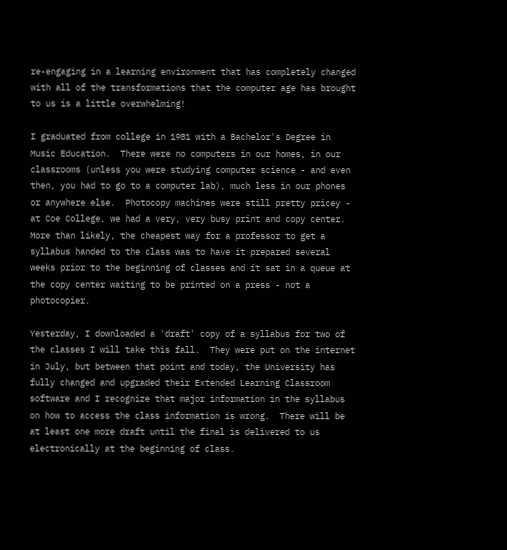re-engaging in a learning environment that has completely changed with all of the transformations that the computer age has brought to us is a little overwhelming!

I graduated from college in 1981 with a Bachelor's Degree in Music Education.  There were no computers in our homes, in our classrooms (unless you were studying computer science - and even then, you had to go to a computer lab), much less in our phones or anywhere else.  Photocopy machines were still pretty pricey - at Coe College, we had a very, very busy print and copy center.  More than likely, the cheapest way for a professor to get a syllabus handed to the class was to have it prepared several weeks prior to the beginning of classes and it sat in a queue at the copy center waiting to be printed on a press - not a photocopier.

Yesterday, I downloaded a 'draft' copy of a syllabus for two of the classes I will take this fall.  They were put on the internet in July, but between that point and today, the University has fully changed and upgraded their Extended Learning Classroom software and I recognize that major information in the syllabus on how to access the class information is wrong.  There will be at least one more draft until the final is delivered to us electronically at the beginning of class.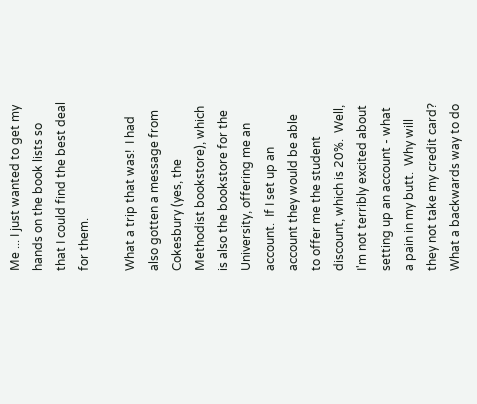Me ... I just wanted to get my hands on the book lists so that I could find the best deal for them.

What a trip that was!  I had also gotten a message from Cokesbury (yes, the Methodist bookstore), which is also the bookstore for the University, offering me an account.  If I set up an account they would be able to offer me the student discount, which is 20%.  Well, I'm not terribly excited about setting up an account - what a pain in my butt.  Why will they not take my credit card?  What a backwards way to do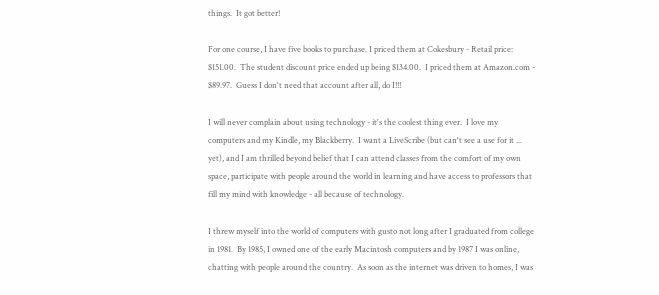things.  It got better!

For one course, I have five books to purchase. I priced them at Cokesbury - Retail price: $151.00.  The student discount price ended up being $134.00.  I priced them at Amazon.com - $89.97.  Guess I don't need that account after all, do I!!!

I will never complain about using technology - it's the coolest thing ever.  I love my computers and my Kindle, my Blackberry.  I want a LiveScribe (but can't see a use for it ... yet), and I am thrilled beyond belief that I can attend classes from the comfort of my own space, participate with people around the world in learning and have access to professors that fill my mind with knowledge - all because of technology.

I threw myself into the world of computers with gusto not long after I graduated from college in 1981.  By 1985, I owned one of the early Macintosh computers and by 1987 I was online, chatting with people around the country.  As soon as the internet was driven to homes, I was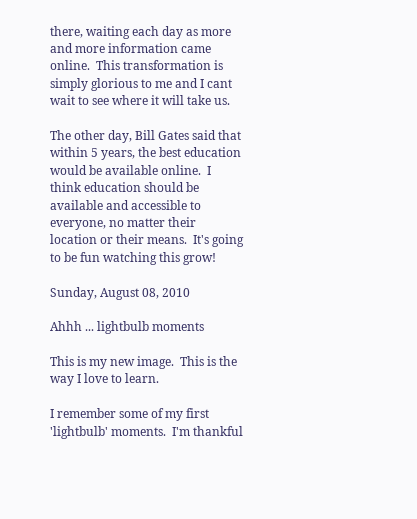there, waiting each day as more and more information came online.  This transformation is simply glorious to me and I cant wait to see where it will take us.

The other day, Bill Gates said that within 5 years, the best education would be available online.  I think education should be available and accessible to everyone, no matter their location or their means.  It's going to be fun watching this grow!

Sunday, August 08, 2010

Ahhh ... lightbulb moments

This is my new image.  This is the way I love to learn.

I remember some of my first 'lightbulb' moments.  I'm thankful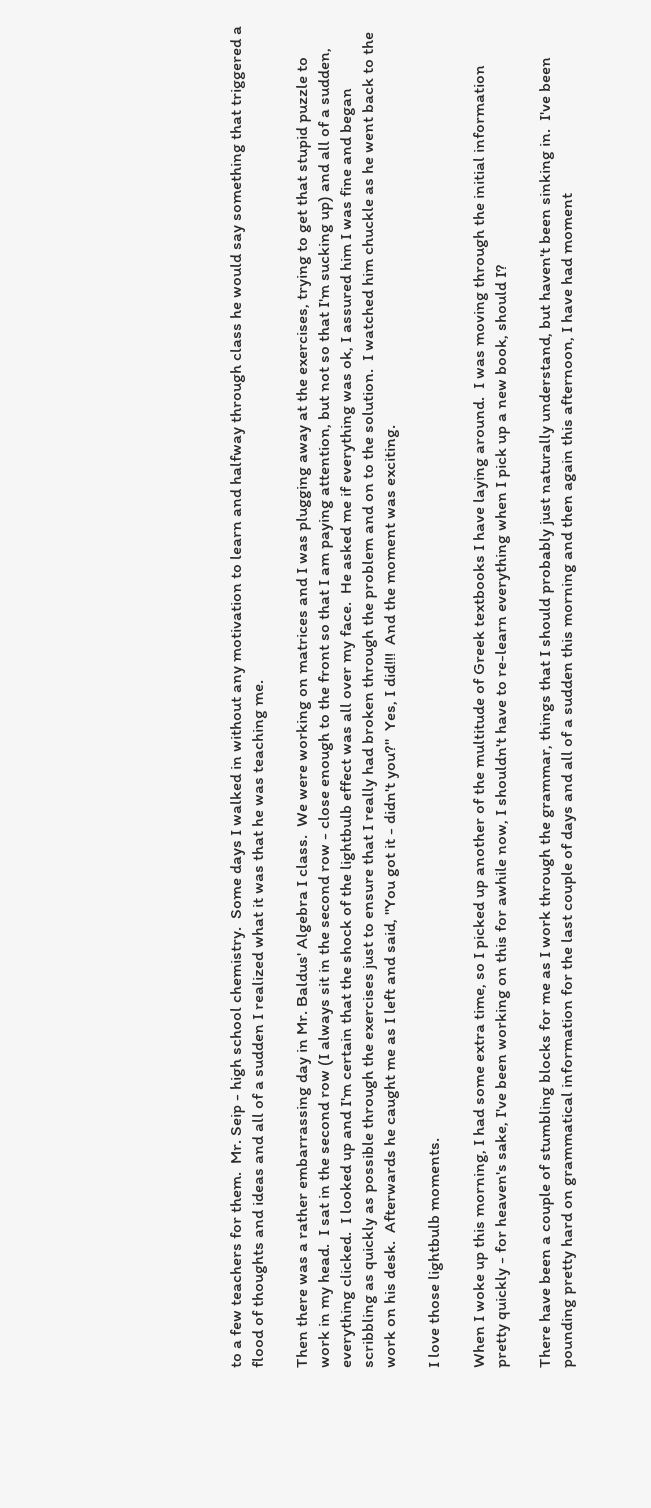to a few teachers for them.  Mr. Seip - high school chemistry.  Some days I walked in without any motivation to learn and halfway through class he would say something that triggered a flood of thoughts and ideas and all of a sudden I realized what it was that he was teaching me.

Then there was a rather embarrassing day in Mr. Baldus' Algebra I class.  We were working on matrices and I was plugging away at the exercises, trying to get that stupid puzzle to work in my head.  I sat in the second row (I always sit in the second row - close enough to the front so that I am paying attention, but not so that I'm sucking up) and all of a sudden, everything clicked.  I looked up and I'm certain that the shock of the lightbulb effect was all over my face.  He asked me if everything was ok, I assured him I was fine and began scribbling as quickly as possible through the exercises just to ensure that I really had broken through the problem and on to the solution.  I watched him chuckle as he went back to the work on his desk.  Afterwards he caught me as I left and said, "You got it - didn't you?"  Yes, I did!!!  And the moment was exciting.

I love those lightbulb moments.

When I woke up this morning, I had some extra time, so I picked up another of the multitude of Greek textbooks I have laying around.  I was moving through the initial information pretty quickly - for heaven's sake, I've been working on this for awhile now, I shouldn't have to re-learn everything when I pick up a new book, should I?

There have been a couple of stumbling blocks for me as I work through the grammar, things that I should probably just naturally understand, but haven't been sinking in.  I've been pounding pretty hard on grammatical information for the last couple of days and all of a sudden this morning and then again this afternoon, I have had moment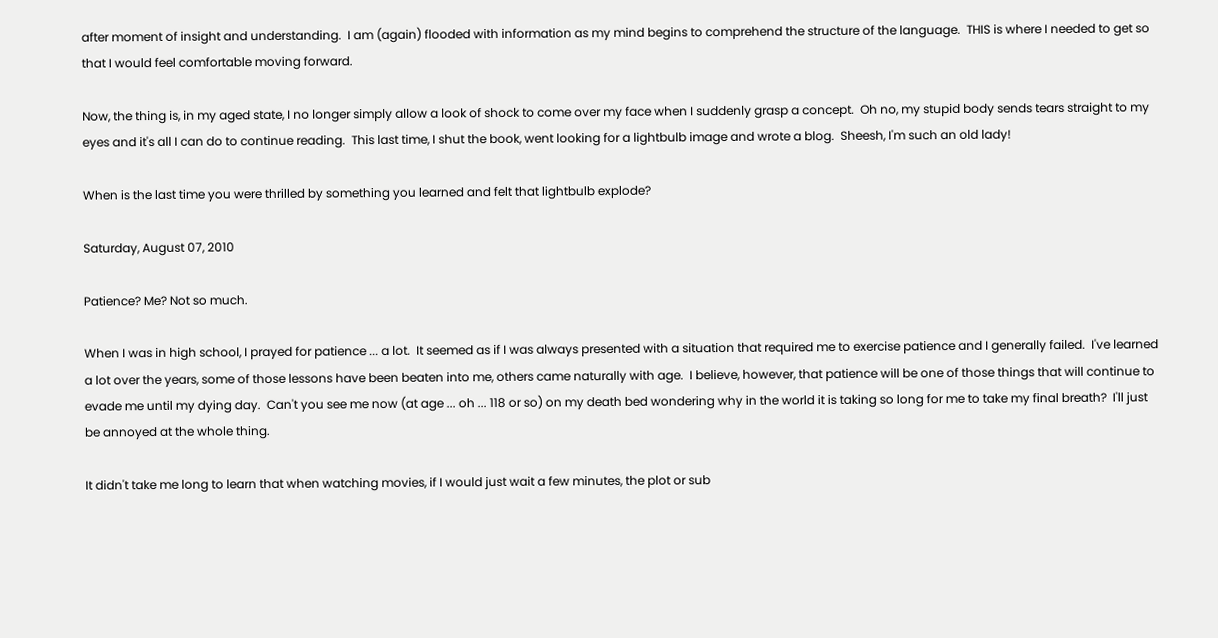after moment of insight and understanding.  I am (again) flooded with information as my mind begins to comprehend the structure of the language.  THIS is where I needed to get so that I would feel comfortable moving forward.

Now, the thing is, in my aged state, I no longer simply allow a look of shock to come over my face when I suddenly grasp a concept.  Oh no, my stupid body sends tears straight to my eyes and it's all I can do to continue reading.  This last time, I shut the book, went looking for a lightbulb image and wrote a blog.  Sheesh, I'm such an old lady!

When is the last time you were thrilled by something you learned and felt that lightbulb explode?

Saturday, August 07, 2010

Patience? Me? Not so much.

When I was in high school, I prayed for patience ... a lot.  It seemed as if I was always presented with a situation that required me to exercise patience and I generally failed.  I've learned a lot over the years, some of those lessons have been beaten into me, others came naturally with age.  I believe, however, that patience will be one of those things that will continue to evade me until my dying day.  Can't you see me now (at age ... oh ... 118 or so) on my death bed wondering why in the world it is taking so long for me to take my final breath?  I'll just be annoyed at the whole thing.

It didn't take me long to learn that when watching movies, if I would just wait a few minutes, the plot or sub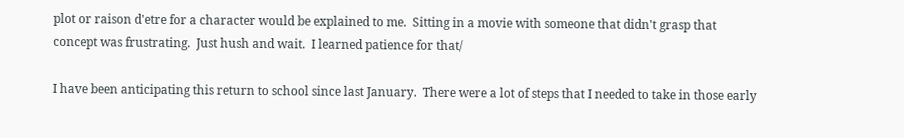plot or raison d'etre for a character would be explained to me.  Sitting in a movie with someone that didn't grasp that concept was frustrating.  Just hush and wait.  I learned patience for that/

I have been anticipating this return to school since last January.  There were a lot of steps that I needed to take in those early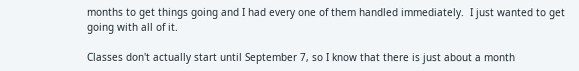months to get things going and I had every one of them handled immediately.  I just wanted to get going with all of it.

Classes don't actually start until September 7, so I know that there is just about a month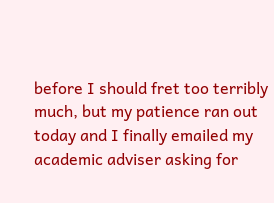before I should fret too terribly much, but my patience ran out today and I finally emailed my academic adviser asking for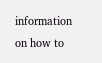information on how to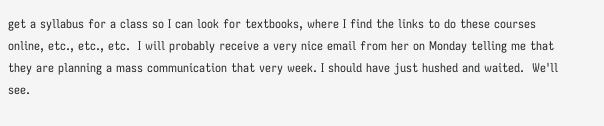get a syllabus for a class so I can look for textbooks, where I find the links to do these courses online, etc., etc., etc.  I will probably receive a very nice email from her on Monday telling me that they are planning a mass communication that very week. I should have just hushed and waited.  We'll see.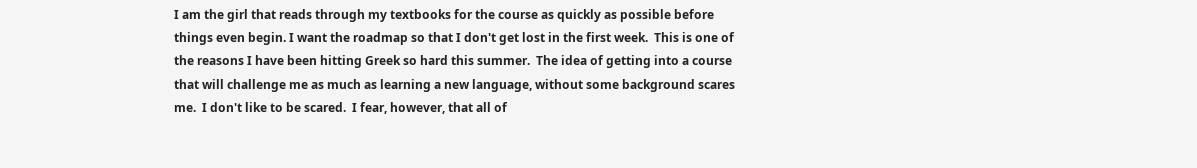I am the girl that reads through my textbooks for the course as quickly as possible before things even begin. I want the roadmap so that I don't get lost in the first week.  This is one of the reasons I have been hitting Greek so hard this summer.  The idea of getting into a course that will challenge me as much as learning a new language, without some background scares me.  I don't like to be scared.  I fear, however, that all of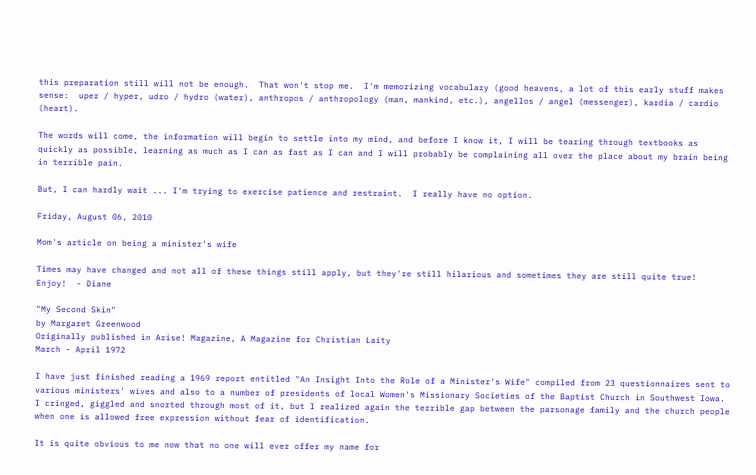this preparation still will not be enough.  That won't stop me.  I'm memorizing vocabulary (good heavens, a lot of this early stuff makes sense:  uper / hyper, udro / hydro (water), anthropos / anthropology (man, mankind, etc.), angellos / angel (messenger), kardia / cardio (heart).

The words will come, the information will begin to settle into my mind, and before I know it, I will be tearing through textbooks as quickly as possible, learning as much as I can as fast as I can and I will probably be complaining all over the place about my brain being in terrible pain.

But, I can hardly wait ... I'm trying to exercise patience and restraint.  I really have no option.

Friday, August 06, 2010

Mom's article on being a minister's wife

Times may have changed and not all of these things still apply, but they're still hilarious and sometimes they are still quite true!  Enjoy!  - Diane

"My Second Skin"
by Margaret Greenwood
Originally published in Arise! Magazine, A Magazine for Christian Laity
March - April 1972

I have just finished reading a 1969 report entitled "An Insight Into the Role of a Minister's Wife" compiled from 23 questionnaires sent to various ministers' wives and also to a number of presidents of local Women's Missionary Societies of the Baptist Church in Southwest Iowa. I cringed, giggled and snorted through most of it, but I realized again the terrible gap between the parsonage family and the church people when one is allowed free expression without fear of identification.

It is quite obvious to me now that no one will ever offer my name for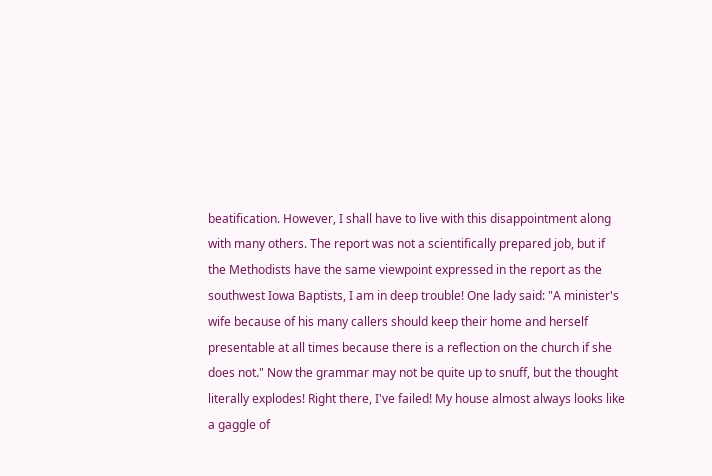beatification. However, I shall have to live with this disappointment along with many others. The report was not a scientifically prepared job, but if the Methodists have the same viewpoint expressed in the report as the southwest Iowa Baptists, I am in deep trouble! One lady said: "A minister's wife because of his many callers should keep their home and herself presentable at all times because there is a reflection on the church if she does not." Now the grammar may not be quite up to snuff, but the thought literally explodes! Right there, I've failed! My house almost always looks like a gaggle of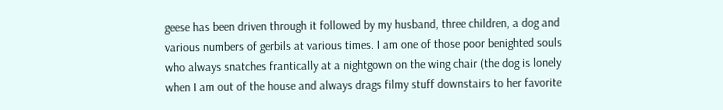geese has been driven through it followed by my husband, three children, a dog and various numbers of gerbils at various times. I am one of those poor benighted souls who always snatches frantically at a nightgown on the wing chair (the dog is lonely when I am out of the house and always drags filmy stuff downstairs to her favorite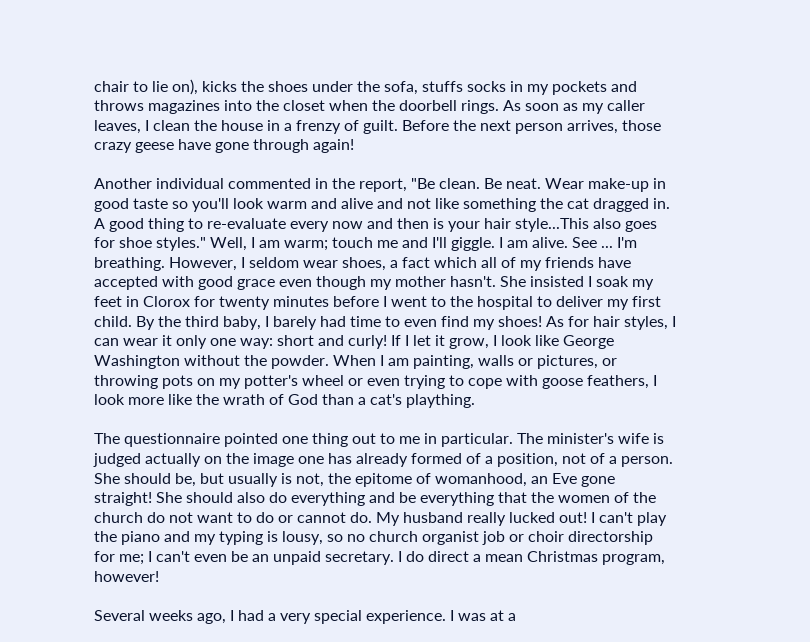chair to lie on), kicks the shoes under the sofa, stuffs socks in my pockets and throws magazines into the closet when the doorbell rings. As soon as my caller leaves, I clean the house in a frenzy of guilt. Before the next person arrives, those crazy geese have gone through again!

Another individual commented in the report, "Be clean. Be neat. Wear make-up in good taste so you'll look warm and alive and not like something the cat dragged in. A good thing to re-evaluate every now and then is your hair style...This also goes for shoe styles." Well, I am warm; touch me and I'll giggle. I am alive. See ... I'm breathing. However, I seldom wear shoes, a fact which all of my friends have accepted with good grace even though my mother hasn't. She insisted I soak my feet in Clorox for twenty minutes before I went to the hospital to deliver my first child. By the third baby, I barely had time to even find my shoes! As for hair styles, I can wear it only one way: short and curly! If I let it grow, I look like George Washington without the powder. When I am painting, walls or pictures, or throwing pots on my potter's wheel or even trying to cope with goose feathers, I look more like the wrath of God than a cat's plaything.

The questionnaire pointed one thing out to me in particular. The minister's wife is judged actually on the image one has already formed of a position, not of a person. She should be, but usually is not, the epitome of womanhood, an Eve gone straight! She should also do everything and be everything that the women of the church do not want to do or cannot do. My husband really lucked out! I can't play the piano and my typing is lousy, so no church organist job or choir directorship for me; I can't even be an unpaid secretary. I do direct a mean Christmas program, however!

Several weeks ago, I had a very special experience. I was at a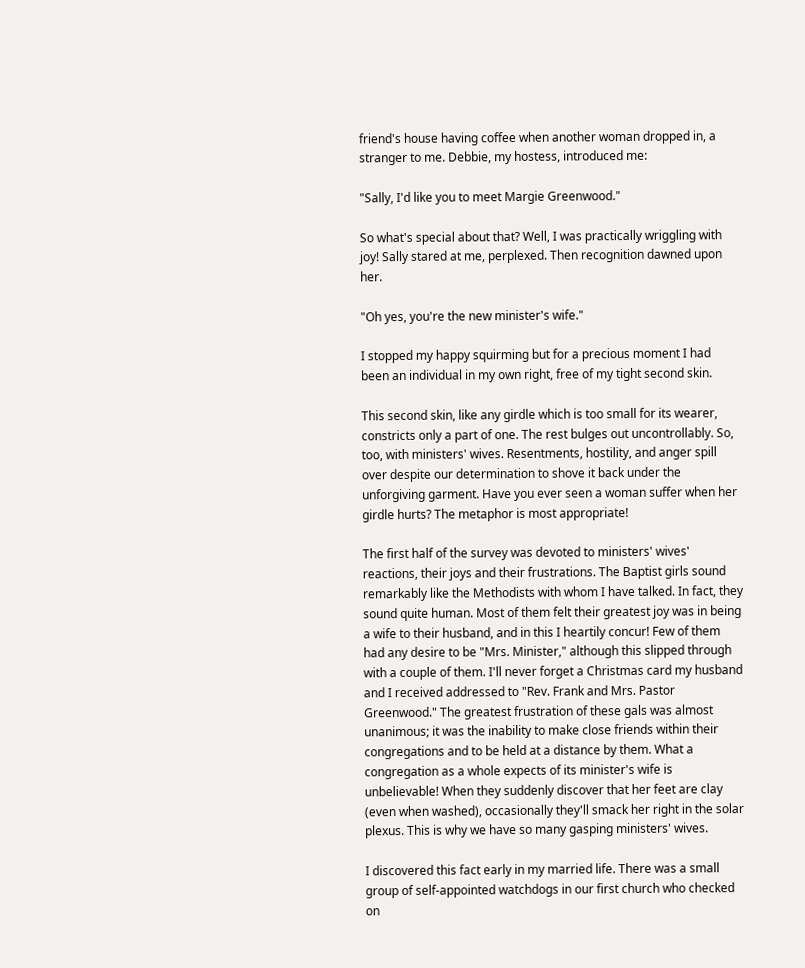friend's house having coffee when another woman dropped in, a stranger to me. Debbie, my hostess, introduced me:

"Sally, I'd like you to meet Margie Greenwood."

So what's special about that? Well, I was practically wriggling with joy! Sally stared at me, perplexed. Then recognition dawned upon her.

"Oh yes, you're the new minister's wife."

I stopped my happy squirming but for a precious moment I had been an individual in my own right, free of my tight second skin.

This second skin, like any girdle which is too small for its wearer, constricts only a part of one. The rest bulges out uncontrollably. So, too, with ministers' wives. Resentments, hostility, and anger spill over despite our determination to shove it back under the unforgiving garment. Have you ever seen a woman suffer when her girdle hurts? The metaphor is most appropriate!

The first half of the survey was devoted to ministers' wives' reactions, their joys and their frustrations. The Baptist girls sound remarkably like the Methodists with whom I have talked. In fact, they sound quite human. Most of them felt their greatest joy was in being a wife to their husband, and in this I heartily concur! Few of them had any desire to be "Mrs. Minister," although this slipped through with a couple of them. I'll never forget a Christmas card my husband and I received addressed to "Rev. Frank and Mrs. Pastor Greenwood." The greatest frustration of these gals was almost unanimous; it was the inability to make close friends within their congregations and to be held at a distance by them. What a congregation as a whole expects of its minister's wife is unbelievable! When they suddenly discover that her feet are clay (even when washed), occasionally they'll smack her right in the solar plexus. This is why we have so many gasping ministers' wives.

I discovered this fact early in my married life. There was a small group of self-appointed watchdogs in our first church who checked on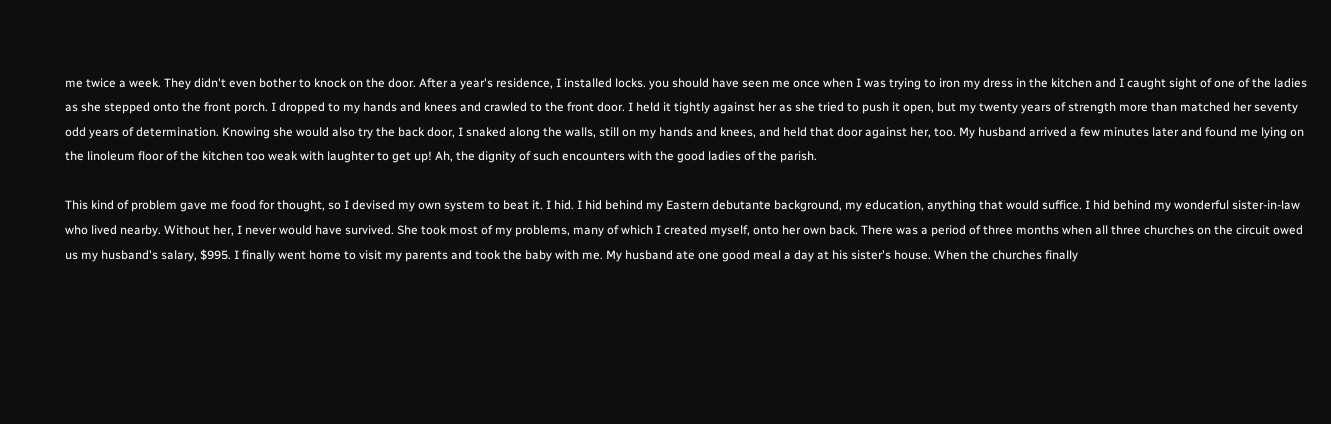me twice a week. They didn't even bother to knock on the door. After a year's residence, I installed locks. you should have seen me once when I was trying to iron my dress in the kitchen and I caught sight of one of the ladies as she stepped onto the front porch. I dropped to my hands and knees and crawled to the front door. I held it tightly against her as she tried to push it open, but my twenty years of strength more than matched her seventy odd years of determination. Knowing she would also try the back door, I snaked along the walls, still on my hands and knees, and held that door against her, too. My husband arrived a few minutes later and found me lying on the linoleum floor of the kitchen too weak with laughter to get up! Ah, the dignity of such encounters with the good ladies of the parish.

This kind of problem gave me food for thought, so I devised my own system to beat it. I hid. I hid behind my Eastern debutante background, my education, anything that would suffice. I hid behind my wonderful sister-in-law who lived nearby. Without her, I never would have survived. She took most of my problems, many of which I created myself, onto her own back. There was a period of three months when all three churches on the circuit owed us my husband's salary, $995. I finally went home to visit my parents and took the baby with me. My husband ate one good meal a day at his sister's house. When the churches finally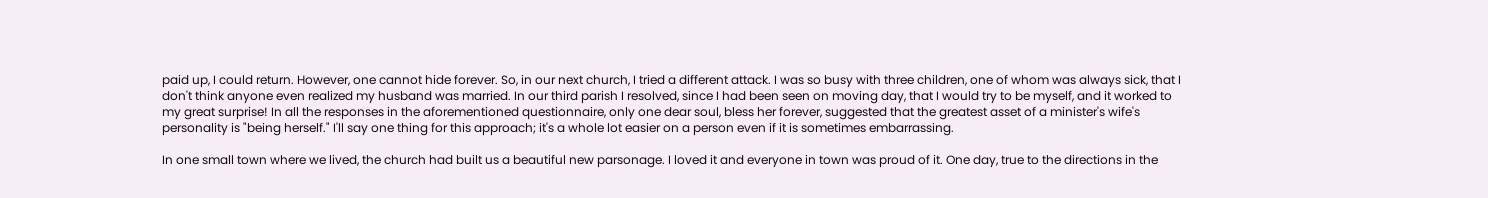paid up, I could return. However, one cannot hide forever. So, in our next church, I tried a different attack. I was so busy with three children, one of whom was always sick, that I don't think anyone even realized my husband was married. In our third parish I resolved, since I had been seen on moving day, that I would try to be myself, and it worked to my great surprise! In all the responses in the aforementioned questionnaire, only one dear soul, bless her forever, suggested that the greatest asset of a minister's wife's personality is "being herself." I'll say one thing for this approach; it's a whole lot easier on a person even if it is sometimes embarrassing.

In one small town where we lived, the church had built us a beautiful new parsonage. I loved it and everyone in town was proud of it. One day, true to the directions in the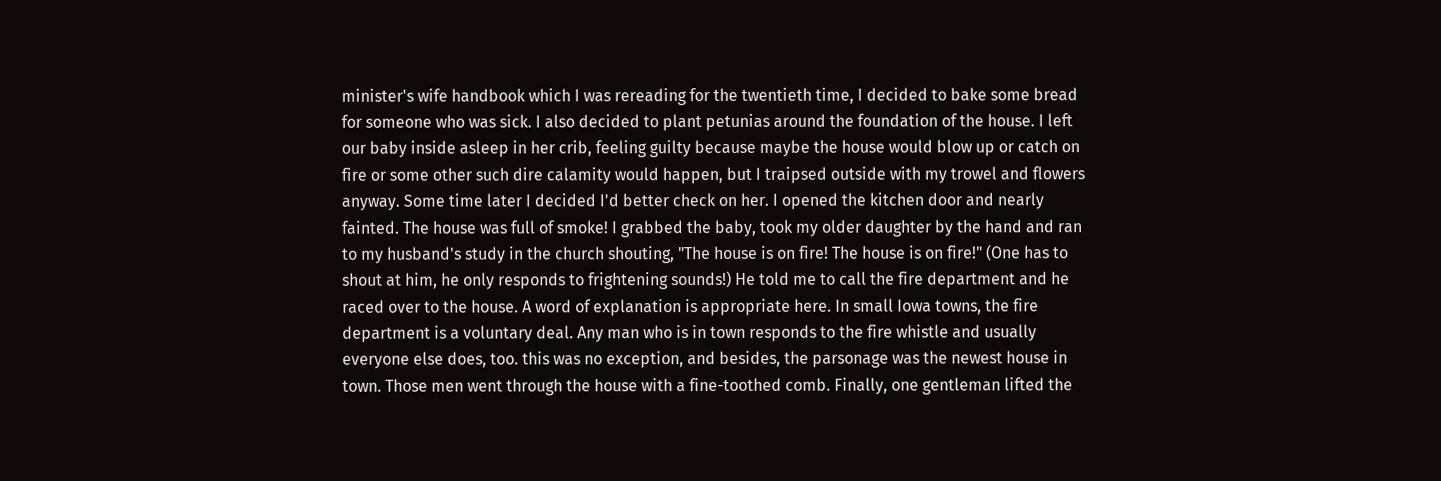minister's wife handbook which I was rereading for the twentieth time, I decided to bake some bread for someone who was sick. I also decided to plant petunias around the foundation of the house. I left our baby inside asleep in her crib, feeling guilty because maybe the house would blow up or catch on fire or some other such dire calamity would happen, but I traipsed outside with my trowel and flowers anyway. Some time later I decided I'd better check on her. I opened the kitchen door and nearly fainted. The house was full of smoke! I grabbed the baby, took my older daughter by the hand and ran to my husband's study in the church shouting, "The house is on fire! The house is on fire!" (One has to shout at him, he only responds to frightening sounds!) He told me to call the fire department and he raced over to the house. A word of explanation is appropriate here. In small Iowa towns, the fire department is a voluntary deal. Any man who is in town responds to the fire whistle and usually everyone else does, too. this was no exception, and besides, the parsonage was the newest house in town. Those men went through the house with a fine-toothed comb. Finally, one gentleman lifted the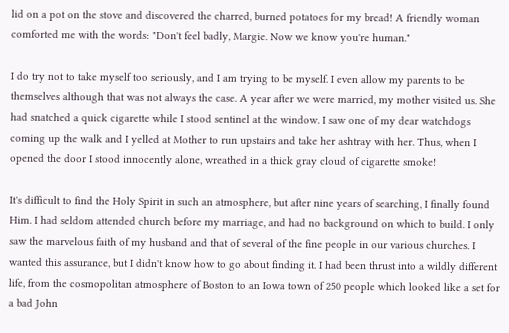lid on a pot on the stove and discovered the charred, burned potatoes for my bread! A friendly woman comforted me with the words: "Don't feel badly, Margie. Now we know you're human."

I do try not to take myself too seriously, and I am trying to be myself. I even allow my parents to be themselves although that was not always the case. A year after we were married, my mother visited us. She had snatched a quick cigarette while I stood sentinel at the window. I saw one of my dear watchdogs coming up the walk and I yelled at Mother to run upstairs and take her ashtray with her. Thus, when I opened the door I stood innocently alone, wreathed in a thick gray cloud of cigarette smoke!

It's difficult to find the Holy Spirit in such an atmosphere, but after nine years of searching, I finally found Him. I had seldom attended church before my marriage, and had no background on which to build. I only saw the marvelous faith of my husband and that of several of the fine people in our various churches. I wanted this assurance, but I didn't know how to go about finding it. I had been thrust into a wildly different life, from the cosmopolitan atmosphere of Boston to an Iowa town of 250 people which looked like a set for a bad John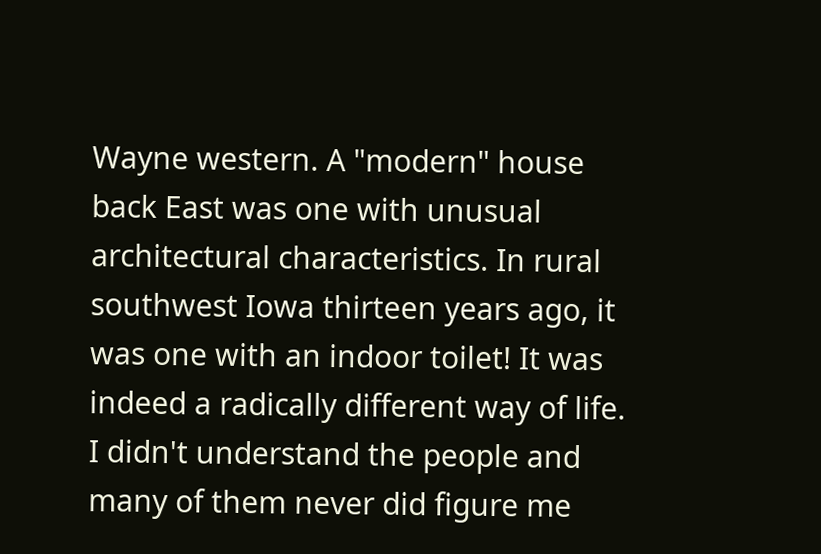Wayne western. A "modern" house back East was one with unusual architectural characteristics. In rural southwest Iowa thirteen years ago, it was one with an indoor toilet! It was indeed a radically different way of life. I didn't understand the people and many of them never did figure me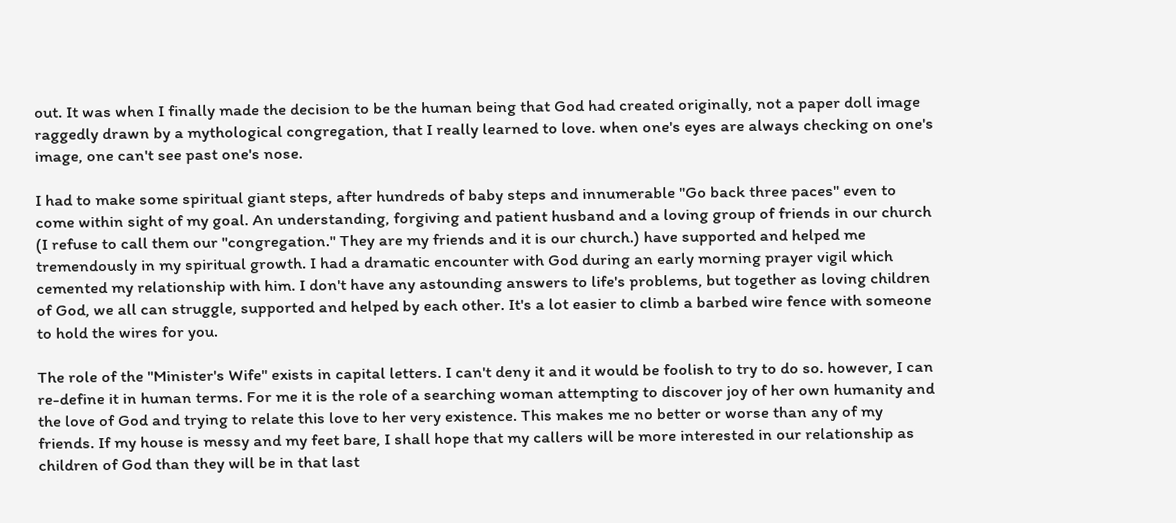out. It was when I finally made the decision to be the human being that God had created originally, not a paper doll image raggedly drawn by a mythological congregation, that I really learned to love. when one's eyes are always checking on one's image, one can't see past one's nose.

I had to make some spiritual giant steps, after hundreds of baby steps and innumerable "Go back three paces" even to come within sight of my goal. An understanding, forgiving and patient husband and a loving group of friends in our church (I refuse to call them our "congregation." They are my friends and it is our church.) have supported and helped me tremendously in my spiritual growth. I had a dramatic encounter with God during an early morning prayer vigil which cemented my relationship with him. I don't have any astounding answers to life's problems, but together as loving children of God, we all can struggle, supported and helped by each other. It's a lot easier to climb a barbed wire fence with someone to hold the wires for you.

The role of the "Minister's Wife" exists in capital letters. I can't deny it and it would be foolish to try to do so. however, I can re-define it in human terms. For me it is the role of a searching woman attempting to discover joy of her own humanity and the love of God and trying to relate this love to her very existence. This makes me no better or worse than any of my friends. If my house is messy and my feet bare, I shall hope that my callers will be more interested in our relationship as children of God than they will be in that last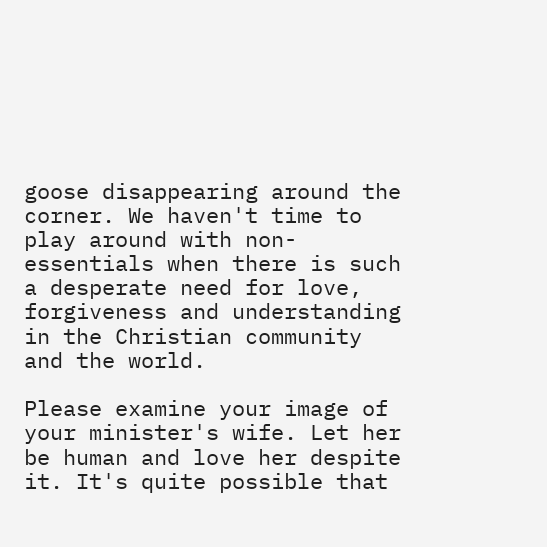goose disappearing around the corner. We haven't time to play around with non-essentials when there is such a desperate need for love, forgiveness and understanding in the Christian community and the world.

Please examine your image of your minister's wife. Let her be human and love her despite it. It's quite possible that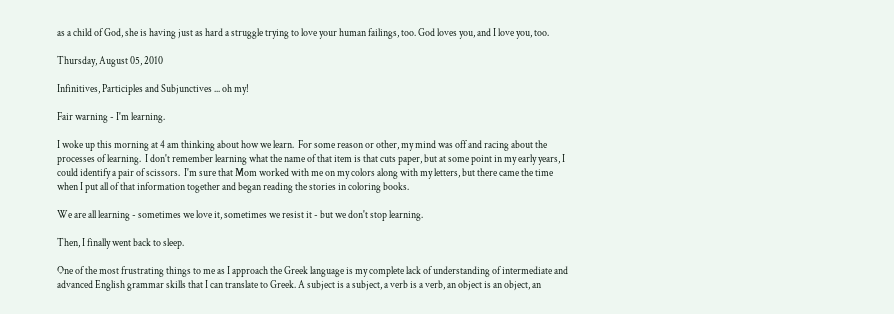as a child of God, she is having just as hard a struggle trying to love your human failings, too. God loves you, and I love you, too.

Thursday, August 05, 2010

Infinitives, Participles and Subjunctives ... oh my!

Fair warning - I'm learning.

I woke up this morning at 4 am thinking about how we learn.  For some reason or other, my mind was off and racing about the processes of learning.  I don't remember learning what the name of that item is that cuts paper, but at some point in my early years, I could identify a pair of scissors.  I'm sure that Mom worked with me on my colors along with my letters, but there came the time when I put all of that information together and began reading the stories in coloring books.

We are all learning - sometimes we love it, sometimes we resist it - but we don't stop learning.

Then, I finally went back to sleep.

One of the most frustrating things to me as I approach the Greek language is my complete lack of understanding of intermediate and advanced English grammar skills that I can translate to Greek. A subject is a subject, a verb is a verb, an object is an object, an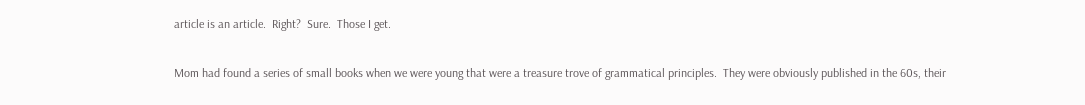article is an article.  Right?  Sure.  Those I get.

Mom had found a series of small books when we were young that were a treasure trove of grammatical principles.  They were obviously published in the 60s, their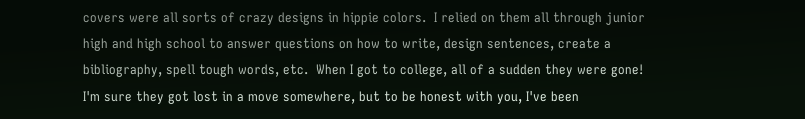covers were all sorts of crazy designs in hippie colors.  I relied on them all through junior high and high school to answer questions on how to write, design sentences, create a bibliography, spell tough words, etc.  When I got to college, all of a sudden they were gone!  I'm sure they got lost in a move somewhere, but to be honest with you, I've been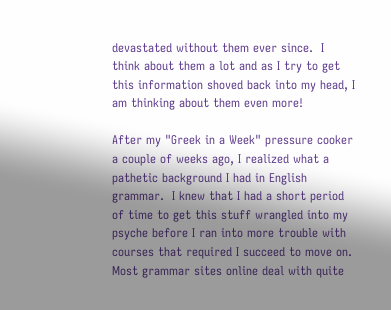devastated without them ever since.  I think about them a lot and as I try to get this information shoved back into my head, I am thinking about them even more!

After my "Greek in a Week" pressure cooker a couple of weeks ago, I realized what a pathetic background I had in English grammar.  I knew that I had a short period of time to get this stuff wrangled into my psyche before I ran into more trouble with courses that required I succeed to move on.  Most grammar sites online deal with quite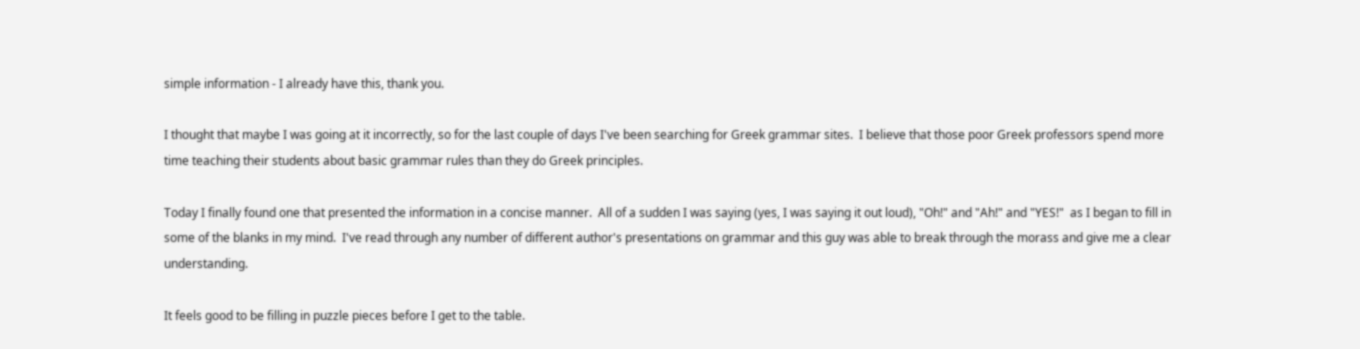simple information - I already have this, thank you.

I thought that maybe I was going at it incorrectly, so for the last couple of days I've been searching for Greek grammar sites.  I believe that those poor Greek professors spend more time teaching their students about basic grammar rules than they do Greek principles.

Today I finally found one that presented the information in a concise manner.  All of a sudden I was saying (yes, I was saying it out loud), "Oh!" and "Ah!" and "YES!"  as I began to fill in some of the blanks in my mind.  I've read through any number of different author's presentations on grammar and this guy was able to break through the morass and give me a clear understanding.

It feels good to be filling in puzzle pieces before I get to the table.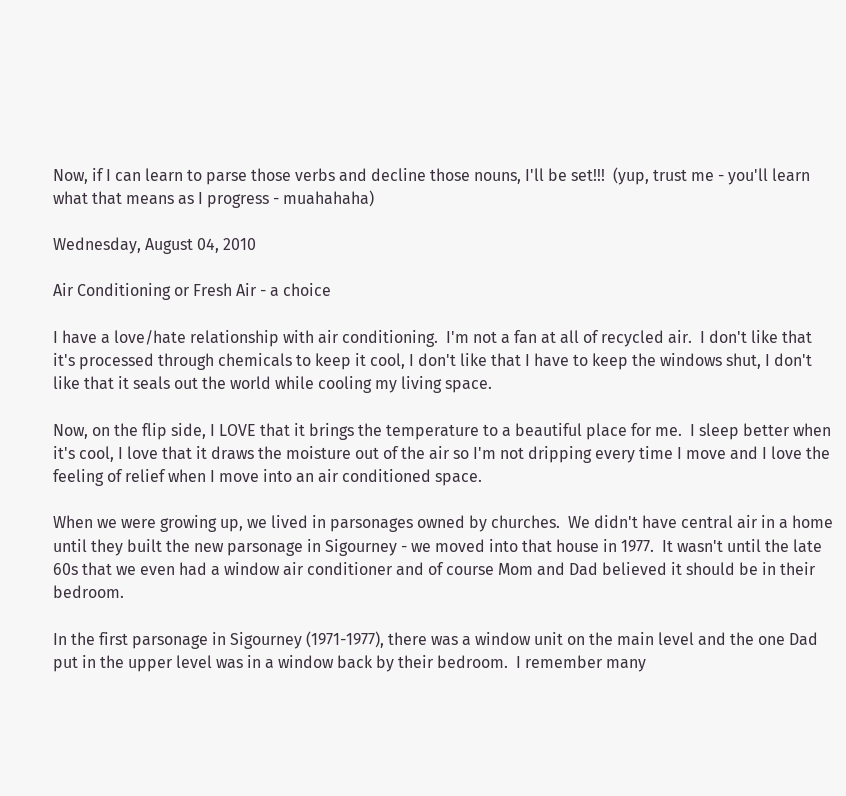Now, if I can learn to parse those verbs and decline those nouns, I'll be set!!!  (yup, trust me - you'll learn what that means as I progress - muahahaha)

Wednesday, August 04, 2010

Air Conditioning or Fresh Air - a choice

I have a love/hate relationship with air conditioning.  I'm not a fan at all of recycled air.  I don't like that it's processed through chemicals to keep it cool, I don't like that I have to keep the windows shut, I don't like that it seals out the world while cooling my living space.

Now, on the flip side, I LOVE that it brings the temperature to a beautiful place for me.  I sleep better when it's cool, I love that it draws the moisture out of the air so I'm not dripping every time I move and I love the feeling of relief when I move into an air conditioned space.

When we were growing up, we lived in parsonages owned by churches.  We didn't have central air in a home until they built the new parsonage in Sigourney - we moved into that house in 1977.  It wasn't until the late 60s that we even had a window air conditioner and of course Mom and Dad believed it should be in their bedroom.

In the first parsonage in Sigourney (1971-1977), there was a window unit on the main level and the one Dad put in the upper level was in a window back by their bedroom.  I remember many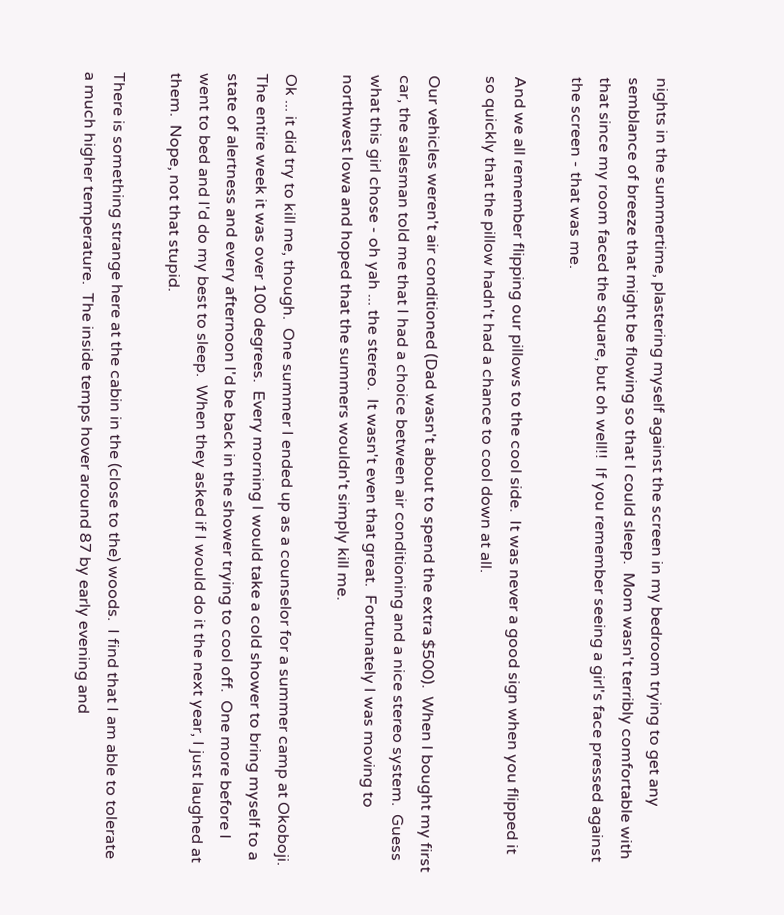nights in the summertime, plastering myself against the screen in my bedroom trying to get any semblance of breeze that might be flowing so that I could sleep.  Mom wasn't terribly comfortable with that since my room faced the square, but oh well!!  If you remember seeing a girl's face pressed against the screen - that was me.

And we all remember flipping our pillows to the cool side.  It was never a good sign when you flipped it so quickly that the pillow hadn't had a chance to cool down at all.

Our vehicles weren't air conditioned (Dad wasn't about to spend the extra $500).  When I bought my first car, the salesman told me that I had a choice between air conditioning and a nice stereo system.  Guess what this girl chose - oh yah ... the stereo.  It wasn't even that great.  Fortunately I was moving to northwest Iowa and hoped that the summers wouldn't simply kill me.

Ok ... it did try to kill me, though.  One summer I ended up as a counselor for a summer camp at Okoboji.  The entire week it was over 100 degrees.  Every morning I would take a cold shower to bring myself to a state of alertness and every afternoon I'd be back in the shower trying to cool off.  One more before I went to bed and I'd do my best to sleep.  When they asked if I would do it the next year, I just laughed at them.  Nope, not that stupid.

There is something strange here at the cabin in the (close to the) woods.  I find that I am able to tolerate a much higher temperature.  The inside temps hover around 87 by early evening and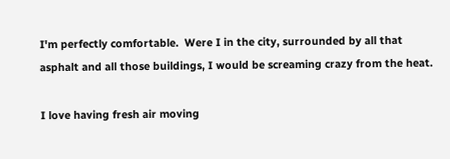I'm perfectly comfortable.  Were I in the city, surrounded by all that asphalt and all those buildings, I would be screaming crazy from the heat.

I love having fresh air moving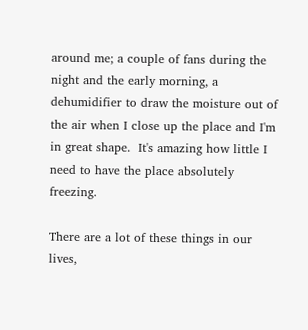around me; a couple of fans during the night and the early morning, a dehumidifier to draw the moisture out of the air when I close up the place and I'm in great shape.  It's amazing how little I need to have the place absolutely freezing.

There are a lot of these things in our lives,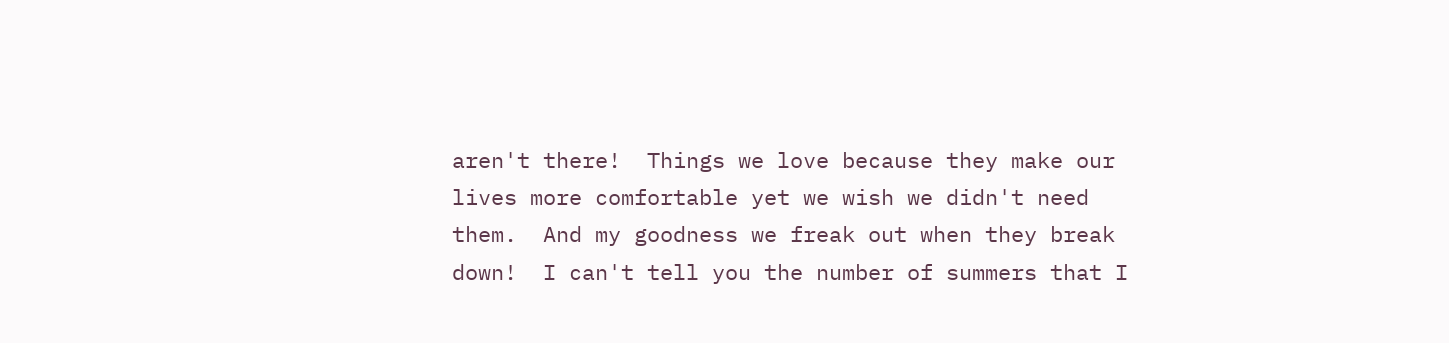aren't there!  Things we love because they make our lives more comfortable yet we wish we didn't need them.  And my goodness we freak out when they break down!  I can't tell you the number of summers that I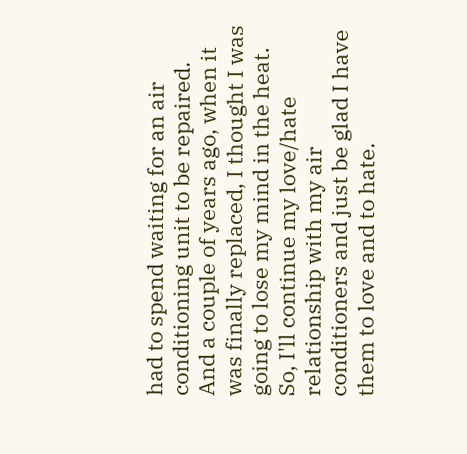had to spend waiting for an air conditioning unit to be repaired.  And a couple of years ago, when it was finally replaced, I thought I was going to lose my mind in the heat. So, I'll continue my love/hate relationship with my air conditioners and just be glad I have them to love and to hate.